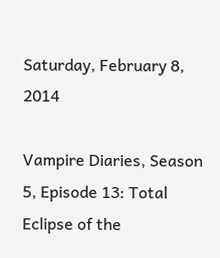Saturday, February 8, 2014

Vampire Diaries, Season 5, Episode 13: Total Eclipse of the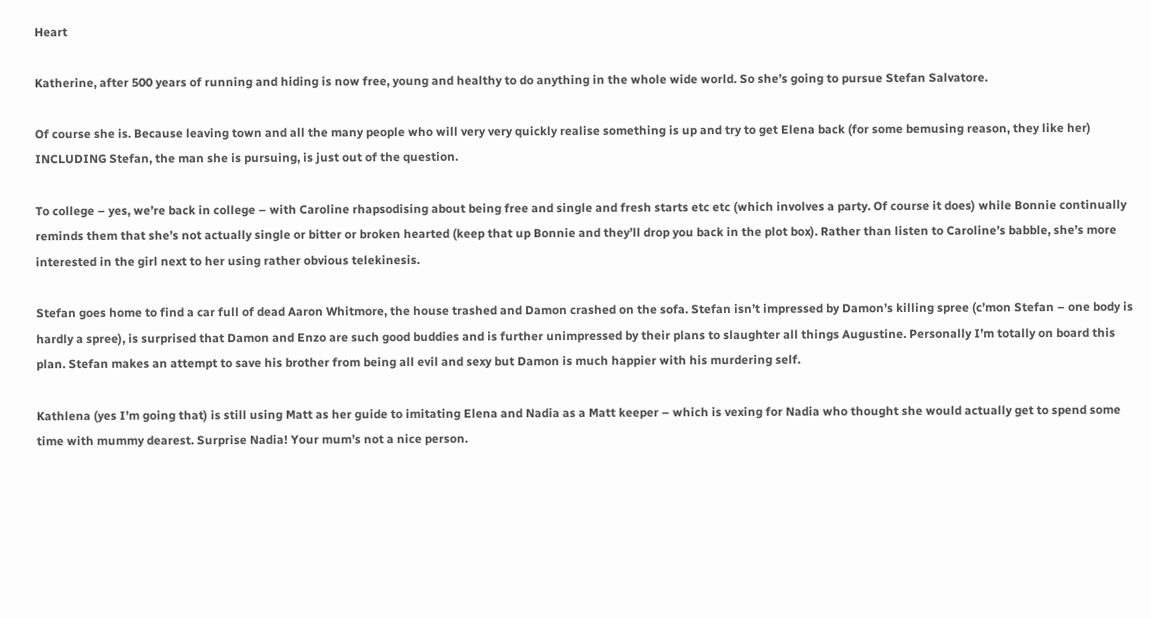Heart

Katherine, after 500 years of running and hiding is now free, young and healthy to do anything in the whole wide world. So she’s going to pursue Stefan Salvatore.

Of course she is. Because leaving town and all the many people who will very very quickly realise something is up and try to get Elena back (for some bemusing reason, they like her) INCLUDING Stefan, the man she is pursuing, is just out of the question.

To college – yes, we’re back in college – with Caroline rhapsodising about being free and single and fresh starts etc etc (which involves a party. Of course it does) while Bonnie continually reminds them that she’s not actually single or bitter or broken hearted (keep that up Bonnie and they’ll drop you back in the plot box). Rather than listen to Caroline’s babble, she’s more interested in the girl next to her using rather obvious telekinesis.

Stefan goes home to find a car full of dead Aaron Whitmore, the house trashed and Damon crashed on the sofa. Stefan isn’t impressed by Damon’s killing spree (c’mon Stefan – one body is hardly a spree), is surprised that Damon and Enzo are such good buddies and is further unimpressed by their plans to slaughter all things Augustine. Personally I’m totally on board this plan. Stefan makes an attempt to save his brother from being all evil and sexy but Damon is much happier with his murdering self.

Kathlena (yes I’m going that) is still using Matt as her guide to imitating Elena and Nadia as a Matt keeper – which is vexing for Nadia who thought she would actually get to spend some time with mummy dearest. Surprise Nadia! Your mum’s not a nice person.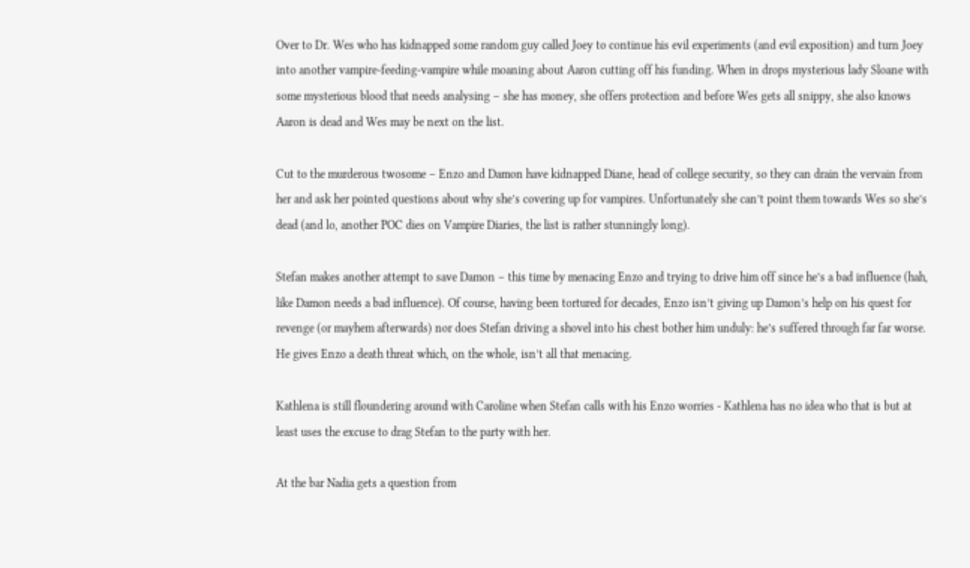Over to Dr. Wes who has kidnapped some random guy called Joey to continue his evil experiments (and evil exposition) and turn Joey into another vampire-feeding-vampire while moaning about Aaron cutting off his funding. When in drops mysterious lady Sloane with some mysterious blood that needs analysing – she has money, she offers protection and before Wes gets all snippy, she also knows Aaron is dead and Wes may be next on the list.

Cut to the murderous twosome – Enzo and Damon have kidnapped Diane, head of college security, so they can drain the vervain from her and ask her pointed questions about why she’s covering up for vampires. Unfortunately she can’t point them towards Wes so she’s dead (and lo, another POC dies on Vampire Diaries, the list is rather stunningly long).

Stefan makes another attempt to save Damon – this time by menacing Enzo and trying to drive him off since he’s a bad influence (hah, like Damon needs a bad influence). Of course, having been tortured for decades, Enzo isn’t giving up Damon’s help on his quest for revenge (or mayhem afterwards) nor does Stefan driving a shovel into his chest bother him unduly: he’s suffered through far far worse. He gives Enzo a death threat which, on the whole, isn’t all that menacing.

Kathlena is still floundering around with Caroline when Stefan calls with his Enzo worries - Kathlena has no idea who that is but at least uses the excuse to drag Stefan to the party with her.

At the bar Nadia gets a question from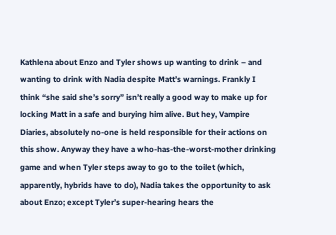Kathlena about Enzo and Tyler shows up wanting to drink – and wanting to drink with Nadia despite Matt’s warnings. Frankly I think “she said she’s sorry” isn’t really a good way to make up for locking Matt in a safe and burying him alive. But hey, Vampire Diaries, absolutely no-one is held responsible for their actions on this show. Anyway they have a who-has-the-worst-mother drinking game and when Tyler steps away to go to the toilet (which, apparently, hybrids have to do), Nadia takes the opportunity to ask about Enzo; except Tyler’s super-hearing hears the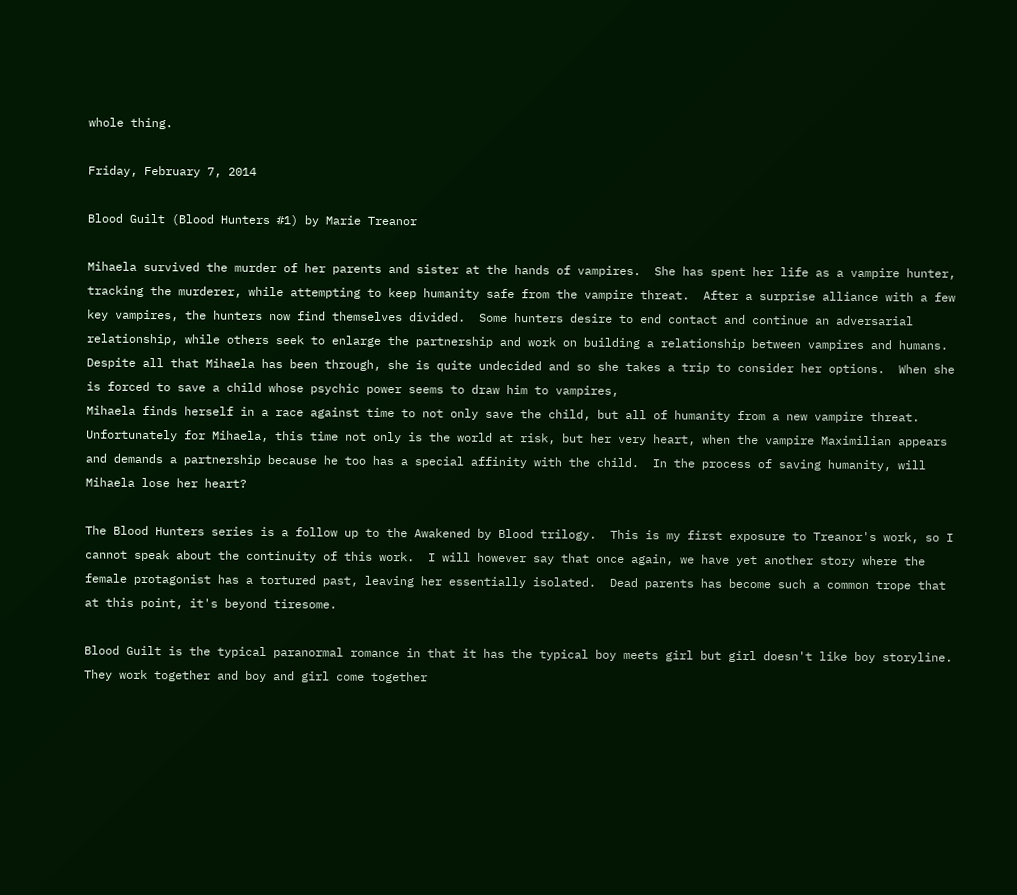whole thing.

Friday, February 7, 2014

Blood Guilt (Blood Hunters #1) by Marie Treanor

Mihaela survived the murder of her parents and sister at the hands of vampires.  She has spent her life as a vampire hunter, tracking the murderer, while attempting to keep humanity safe from the vampire threat.  After a surprise alliance with a few key vampires, the hunters now find themselves divided.  Some hunters desire to end contact and continue an adversarial relationship, while others seek to enlarge the partnership and work on building a relationship between vampires and humans.  Despite all that Mihaela has been through, she is quite undecided and so she takes a trip to consider her options.  When she is forced to save a child whose psychic power seems to draw him to vampires,
Mihaela finds herself in a race against time to not only save the child, but all of humanity from a new vampire threat.  Unfortunately for Mihaela, this time not only is the world at risk, but her very heart, when the vampire Maximilian appears and demands a partnership because he too has a special affinity with the child.  In the process of saving humanity, will Mihaela lose her heart?

The Blood Hunters series is a follow up to the Awakened by Blood trilogy.  This is my first exposure to Treanor's work, so I cannot speak about the continuity of this work.  I will however say that once again, we have yet another story where the female protagonist has a tortured past, leaving her essentially isolated.  Dead parents has become such a common trope that at this point, it's beyond tiresome.

Blood Guilt is the typical paranormal romance in that it has the typical boy meets girl but girl doesn't like boy storyline.  They work together and boy and girl come together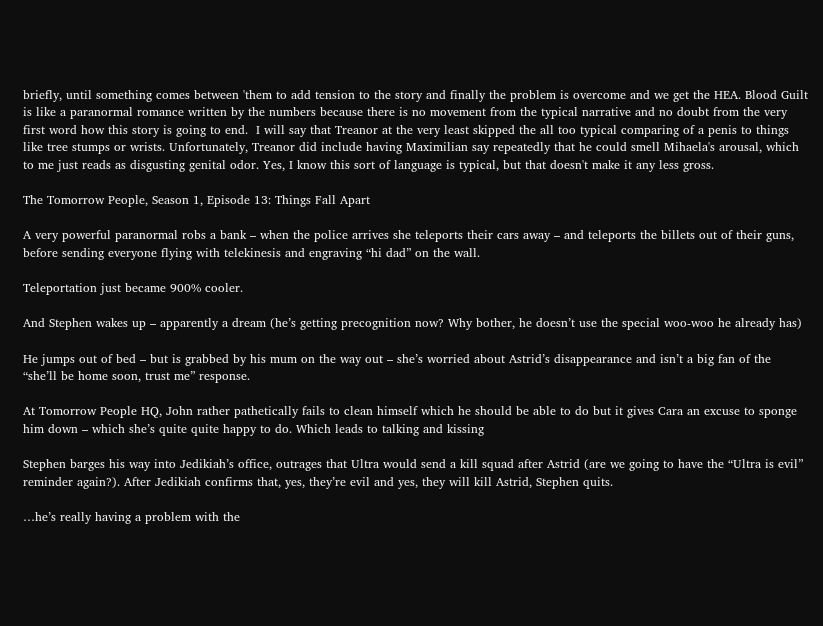briefly, until something comes between 'them to add tension to the story and finally the problem is overcome and we get the HEA. Blood Guilt is like a paranormal romance written by the numbers because there is no movement from the typical narrative and no doubt from the very first word how this story is going to end.  I will say that Treanor at the very least skipped the all too typical comparing of a penis to things like tree stumps or wrists. Unfortunately, Treanor did include having Maximilian say repeatedly that he could smell Mihaela's arousal, which to me just reads as disgusting genital odor. Yes, I know this sort of language is typical, but that doesn't make it any less gross.

The Tomorrow People, Season 1, Episode 13: Things Fall Apart

A very powerful paranormal robs a bank – when the police arrives she teleports their cars away – and teleports the billets out of their guns, before sending everyone flying with telekinesis and engraving “hi dad” on the wall.

Teleportation just became 900% cooler.

And Stephen wakes up – apparently a dream (he’s getting precognition now? Why bother, he doesn’t use the special woo-woo he already has)

He jumps out of bed – but is grabbed by his mum on the way out – she’s worried about Astrid’s disappearance and isn’t a big fan of the “she’ll be home soon, trust me” response.

At Tomorrow People HQ, John rather pathetically fails to clean himself which he should be able to do but it gives Cara an excuse to sponge him down – which she’s quite quite happy to do. Which leads to talking and kissing

Stephen barges his way into Jedikiah’s office, outrages that Ultra would send a kill squad after Astrid (are we going to have the “Ultra is evil” reminder again?). After Jedikiah confirms that, yes, they’re evil and yes, they will kill Astrid, Stephen quits.

…he’s really having a problem with the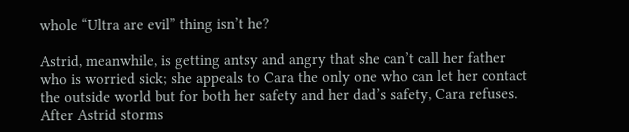whole “Ultra are evil” thing isn’t he?

Astrid, meanwhile, is getting antsy and angry that she can’t call her father who is worried sick; she appeals to Cara the only one who can let her contact the outside world but for both her safety and her dad’s safety, Cara refuses. After Astrid storms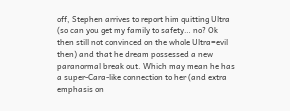off, Stephen arrives to report him quitting Ultra (so can you get my family to safety… no? Ok then still not convinced on the whole Ultra=evil then) and that he dream possessed a new paranormal break out. Which may mean he has a super-Cara-like connection to her (and extra emphasis on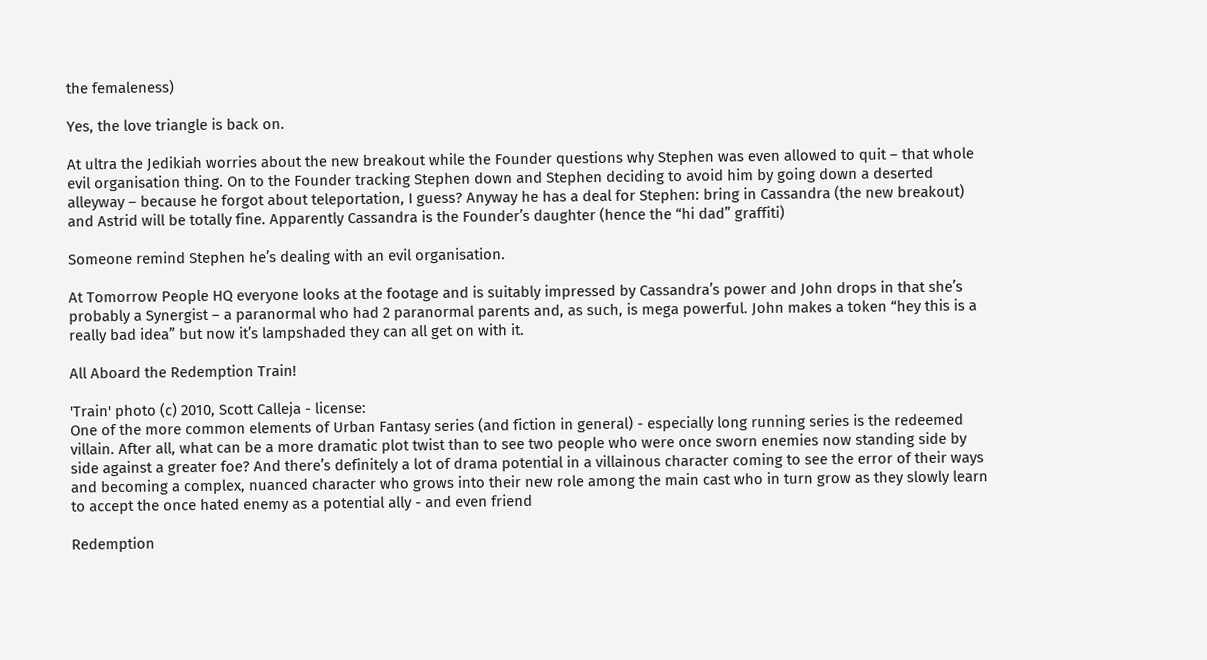the femaleness)

Yes, the love triangle is back on.

At ultra the Jedikiah worries about the new breakout while the Founder questions why Stephen was even allowed to quit – that whole evil organisation thing. On to the Founder tracking Stephen down and Stephen deciding to avoid him by going down a deserted alleyway – because he forgot about teleportation, I guess? Anyway he has a deal for Stephen: bring in Cassandra (the new breakout) and Astrid will be totally fine. Apparently Cassandra is the Founder’s daughter (hence the “hi dad” graffiti)

Someone remind Stephen he’s dealing with an evil organisation.

At Tomorrow People HQ everyone looks at the footage and is suitably impressed by Cassandra’s power and John drops in that she’s probably a Synergist – a paranormal who had 2 paranormal parents and, as such, is mega powerful. John makes a token “hey this is a really bad idea” but now it’s lampshaded they can all get on with it.

All Aboard the Redemption Train!

'Train' photo (c) 2010, Scott Calleja - license:
One of the more common elements of Urban Fantasy series (and fiction in general) - especially long running series is the redeemed villain. After all, what can be a more dramatic plot twist than to see two people who were once sworn enemies now standing side by side against a greater foe? And there’s definitely a lot of drama potential in a villainous character coming to see the error of their ways and becoming a complex, nuanced character who grows into their new role among the main cast who in turn grow as they slowly learn to accept the once hated enemy as a potential ally - and even friend

Redemption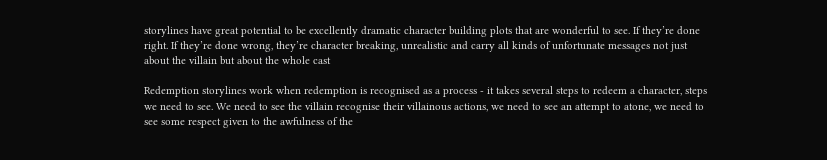storylines have great potential to be excellently dramatic character building plots that are wonderful to see. If they’re done right. If they’re done wrong, they’re character breaking, unrealistic and carry all kinds of unfortunate messages not just about the villain but about the whole cast

Redemption storylines work when redemption is recognised as a process - it takes several steps to redeem a character, steps we need to see. We need to see the villain recognise their villainous actions, we need to see an attempt to atone, we need to see some respect given to the awfulness of the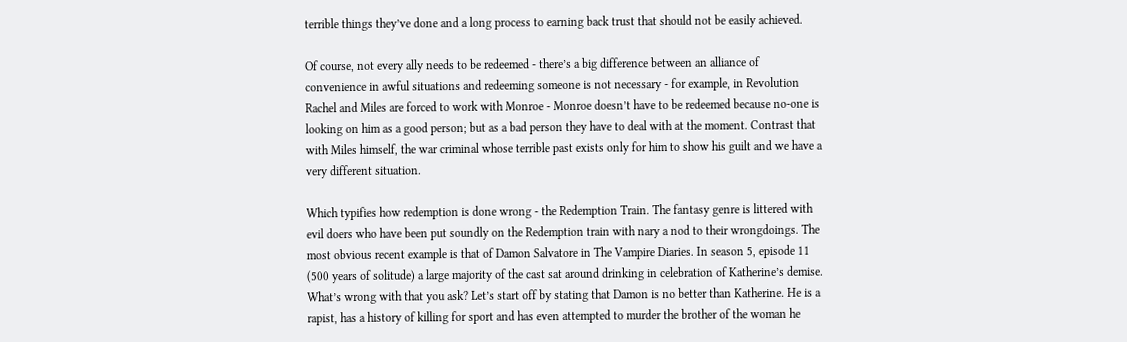terrible things they’ve done and a long process to earning back trust that should not be easily achieved.

Of course, not every ally needs to be redeemed - there’s a big difference between an alliance of convenience in awful situations and redeeming someone is not necessary - for example, in Revolution Rachel and Miles are forced to work with Monroe - Monroe doesn’t have to be redeemed because no-one is looking on him as a good person; but as a bad person they have to deal with at the moment. Contrast that with Miles himself, the war criminal whose terrible past exists only for him to show his guilt and we have a very different situation.

Which typifies how redemption is done wrong - the Redemption Train. The fantasy genre is littered with evil doers who have been put soundly on the Redemption train with nary a nod to their wrongdoings. The most obvious recent example is that of Damon Salvatore in The Vampire Diaries. In season 5, episode 11 (500 years of solitude) a large majority of the cast sat around drinking in celebration of Katherine’s demise. What’s wrong with that you ask? Let’s start off by stating that Damon is no better than Katherine. He is a rapist, has a history of killing for sport and has even attempted to murder the brother of the woman he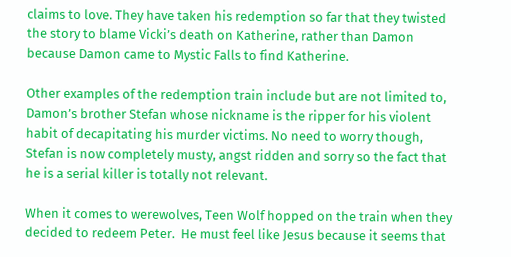claims to love. They have taken his redemption so far that they twisted the story to blame Vicki’s death on Katherine, rather than Damon because Damon came to Mystic Falls to find Katherine.

Other examples of the redemption train include but are not limited to, Damon’s brother Stefan whose nickname is the ripper for his violent habit of decapitating his murder victims. No need to worry though, Stefan is now completely musty, angst ridden and sorry so the fact that he is a serial killer is totally not relevant.

When it comes to werewolves, Teen Wolf hopped on the train when they decided to redeem Peter.  He must feel like Jesus because it seems that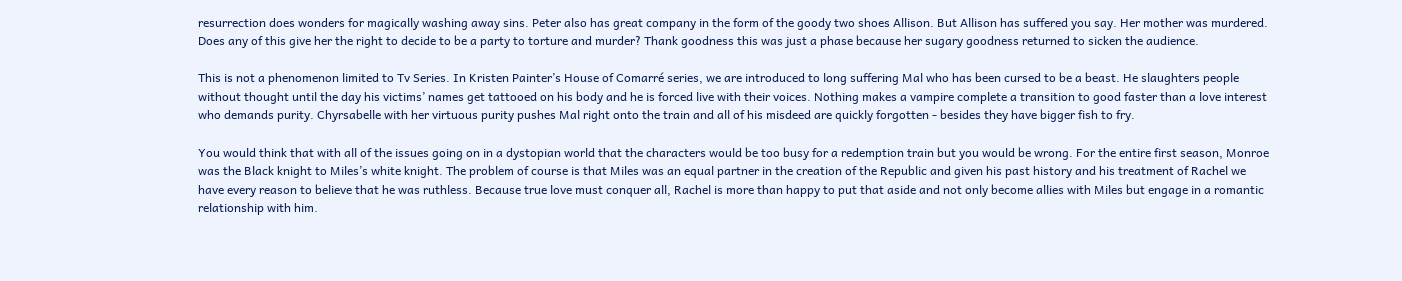resurrection does wonders for magically washing away sins. Peter also has great company in the form of the goody two shoes Allison. But Allison has suffered you say. Her mother was murdered. Does any of this give her the right to decide to be a party to torture and murder? Thank goodness this was just a phase because her sugary goodness returned to sicken the audience.

This is not a phenomenon limited to Tv Series. In Kristen Painter’s House of Comarré series, we are introduced to long suffering Mal who has been cursed to be a beast. He slaughters people without thought until the day his victims’ names get tattooed on his body and he is forced live with their voices. Nothing makes a vampire complete a transition to good faster than a love interest who demands purity. Chyrsabelle with her virtuous purity pushes Mal right onto the train and all of his misdeed are quickly forgotten - besides they have bigger fish to fry.

You would think that with all of the issues going on in a dystopian world that the characters would be too busy for a redemption train but you would be wrong. For the entire first season, Monroe was the Black knight to Miles’s white knight. The problem of course is that Miles was an equal partner in the creation of the Republic and given his past history and his treatment of Rachel we have every reason to believe that he was ruthless. Because true love must conquer all, Rachel is more than happy to put that aside and not only become allies with Miles but engage in a romantic relationship with him.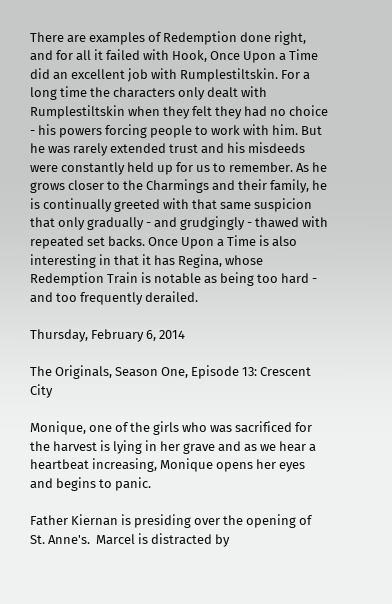There are examples of Redemption done right, and for all it failed with Hook, Once Upon a Time did an excellent job with Rumplestiltskin. For a long time the characters only dealt with Rumplestiltskin when they felt they had no choice - his powers forcing people to work with him. But he was rarely extended trust and his misdeeds were constantly held up for us to remember. As he grows closer to the Charmings and their family, he is continually greeted with that same suspicion that only gradually - and grudgingly - thawed with repeated set backs. Once Upon a Time is also interesting in that it has Regina, whose Redemption Train is notable as being too hard - and too frequently derailed.

Thursday, February 6, 2014

The Originals, Season One, Episode 13: Crescent City

Monique, one of the girls who was sacrificed for the harvest is lying in her grave and as we hear a heartbeat increasing, Monique opens her eyes and begins to panic.

Father Kiernan is presiding over the opening of St. Anne's.  Marcel is distracted by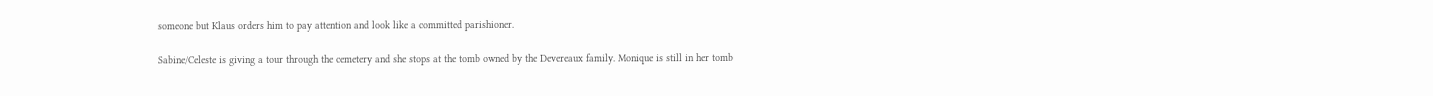someone but Klaus orders him to pay attention and look like a committed parishioner.

Sabine/Celeste is giving a tour through the cemetery and she stops at the tomb owned by the Devereaux family. Monique is still in her tomb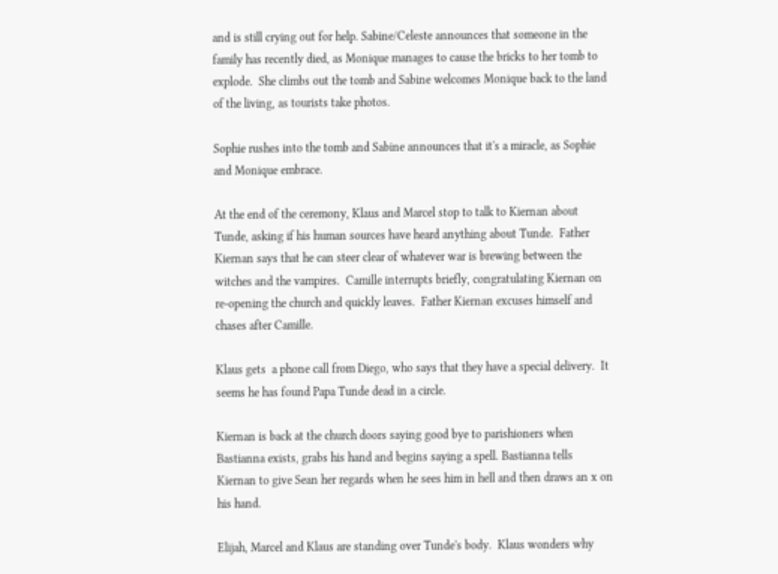and is still crying out for help. Sabine/Celeste announces that someone in the family has recently died, as Monique manages to cause the bricks to her tomb to explode.  She climbs out the tomb and Sabine welcomes Monique back to the land of the living, as tourists take photos.

Sophie rushes into the tomb and Sabine announces that it's a miracle, as Sophie and Monique embrace.

At the end of the ceremony, Klaus and Marcel stop to talk to Kiernan about Tunde, asking if his human sources have heard anything about Tunde.  Father Kiernan says that he can steer clear of whatever war is brewing between the witches and the vampires.  Camille interrupts briefly, congratulating Kiernan on re-opening the church and quickly leaves.  Father Kiernan excuses himself and chases after Camille.

Klaus gets  a phone call from Diego, who says that they have a special delivery.  It seems he has found Papa Tunde dead in a circle.

Kiernan is back at the church doors saying good bye to parishioners when Bastianna exists, grabs his hand and begins saying a spell. Bastianna tells Kiernan to give Sean her regards when he sees him in hell and then draws an x on his hand.

Elijah, Marcel and Klaus are standing over Tunde's body.  Klaus wonders why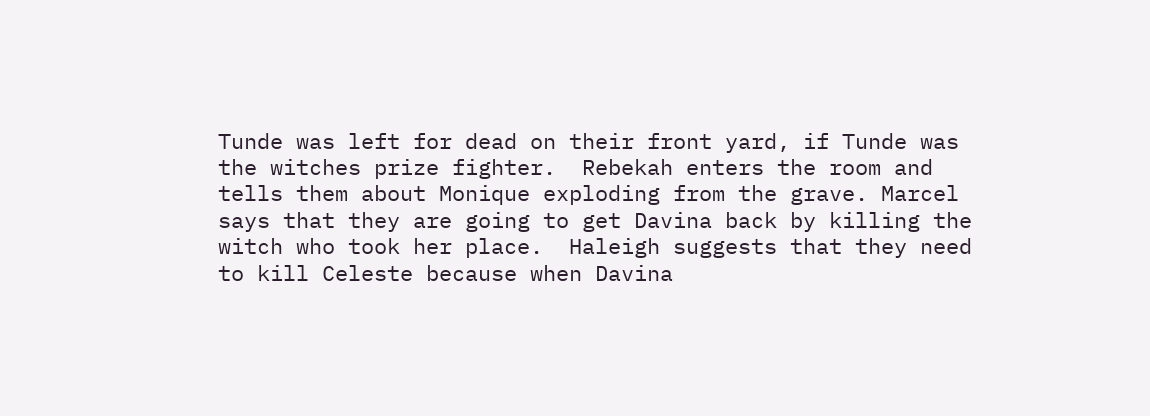Tunde was left for dead on their front yard, if Tunde was the witches prize fighter.  Rebekah enters the room and tells them about Monique exploding from the grave. Marcel says that they are going to get Davina back by killing the witch who took her place.  Haleigh suggests that they need to kill Celeste because when Davina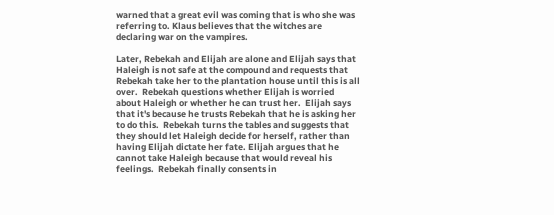warned that a great evil was coming that is who she was referring to. Klaus believes that the witches are declaring war on the vampires.

Later, Rebekah and Elijah are alone and Elijah says that Haleigh is not safe at the compound and requests that Rebekah take her to the plantation house until this is all over.  Rebekah questions whether Elijah is worried about Haleigh or whether he can trust her.  Elijah says that it's because he trusts Rebekah that he is asking her to do this.  Rebekah turns the tables and suggests that they should let Haleigh decide for herself, rather than having Elijah dictate her fate. Elijah argues that he cannot take Haleigh because that would reveal his feelings.  Rebekah finally consents in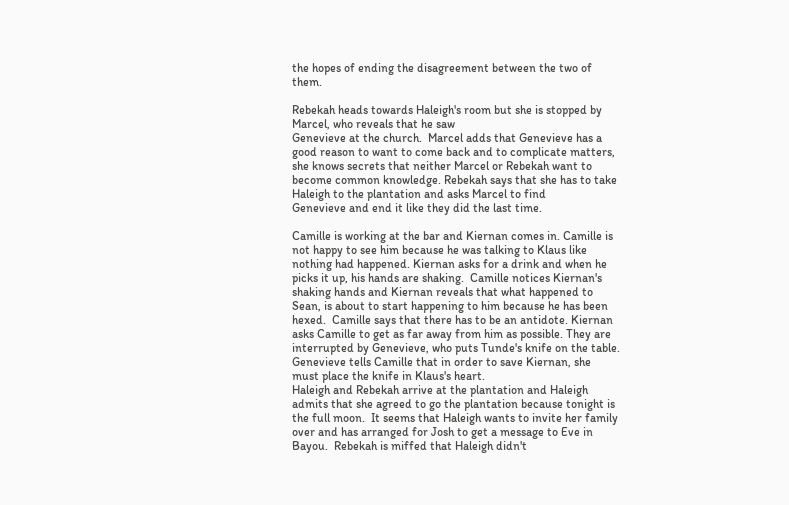the hopes of ending the disagreement between the two of them.

Rebekah heads towards Haleigh's room but she is stopped by Marcel, who reveals that he saw
Genevieve at the church.  Marcel adds that Genevieve has a good reason to want to come back and to complicate matters, she knows secrets that neither Marcel or Rebekah want to become common knowledge. Rebekah says that she has to take Haleigh to the plantation and asks Marcel to find
Genevieve and end it like they did the last time.

Camille is working at the bar and Kiernan comes in. Camille is not happy to see him because he was talking to Klaus like nothing had happened. Kiernan asks for a drink and when he picks it up, his hands are shaking.  Camille notices Kiernan's shaking hands and Kiernan reveals that what happened to Sean, is about to start happening to him because he has been hexed.  Camille says that there has to be an antidote. Kiernan asks Camille to get as far away from him as possible. They are interrupted by Genevieve, who puts Tunde's knife on the table. Genevieve tells Camille that in order to save Kiernan, she must place the knife in Klaus's heart.
Haleigh and Rebekah arrive at the plantation and Haleigh admits that she agreed to go the plantation because tonight is the full moon.  It seems that Haleigh wants to invite her family over and has arranged for Josh to get a message to Eve in Bayou.  Rebekah is miffed that Haleigh didn't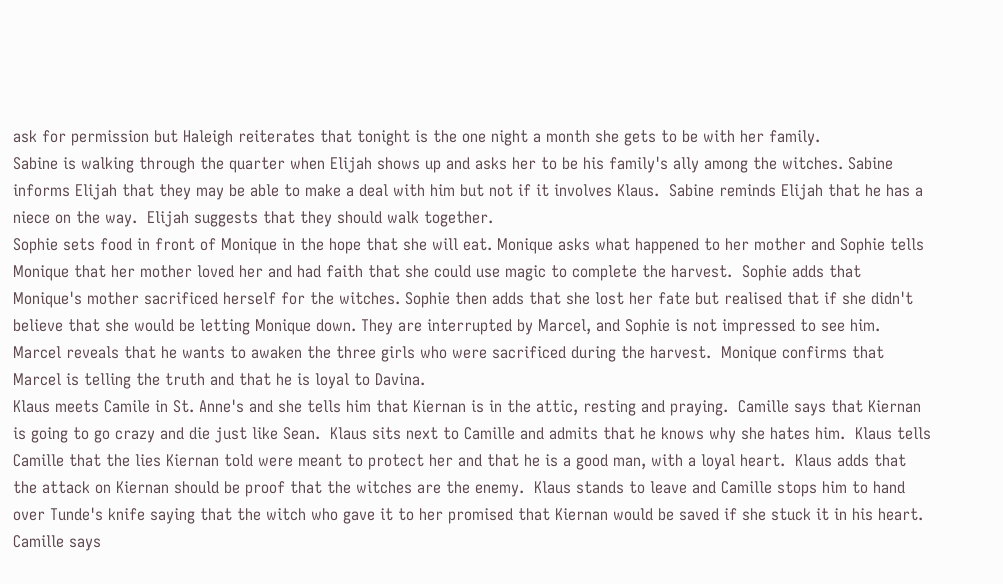ask for permission but Haleigh reiterates that tonight is the one night a month she gets to be with her family.
Sabine is walking through the quarter when Elijah shows up and asks her to be his family's ally among the witches. Sabine informs Elijah that they may be able to make a deal with him but not if it involves Klaus.  Sabine reminds Elijah that he has a niece on the way.  Elijah suggests that they should walk together.
Sophie sets food in front of Monique in the hope that she will eat. Monique asks what happened to her mother and Sophie tells Monique that her mother loved her and had faith that she could use magic to complete the harvest.  Sophie adds that Monique's mother sacrificed herself for the witches. Sophie then adds that she lost her fate but realised that if she didn't believe that she would be letting Monique down. They are interrupted by Marcel, and Sophie is not impressed to see him.  Marcel reveals that he wants to awaken the three girls who were sacrificed during the harvest.  Monique confirms that Marcel is telling the truth and that he is loyal to Davina.
Klaus meets Camile in St. Anne's and she tells him that Kiernan is in the attic, resting and praying.  Camille says that Kiernan is going to go crazy and die just like Sean.  Klaus sits next to Camille and admits that he knows why she hates him.  Klaus tells Camille that the lies Kiernan told were meant to protect her and that he is a good man, with a loyal heart.  Klaus adds that the attack on Kiernan should be proof that the witches are the enemy.  Klaus stands to leave and Camille stops him to hand over Tunde's knife saying that the witch who gave it to her promised that Kiernan would be saved if she stuck it in his heart. Camille says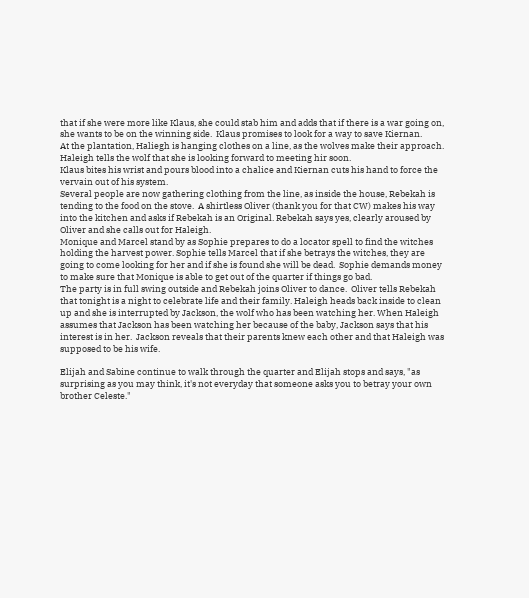that if she were more like Klaus, she could stab him and adds that if there is a war going on, she wants to be on the winning side.  Klaus promises to look for a way to save Kiernan.
At the plantation, Haliegh is hanging clothes on a line, as the wolves make their approach. Haleigh tells the wolf that she is looking forward to meeting hir soon.
Klaus bites his wrist and pours blood into a chalice and Kiernan cuts his hand to force the vervain out of his system.
Several people are now gathering clothing from the line, as inside the house, Rebekah is tending to the food on the stove.  A shirtless Oliver (thank you for that CW) makes his way into the kitchen and asks if Rebekah is an Original. Rebekah says yes, clearly aroused by Oliver and she calls out for Haleigh.
Monique and Marcel stand by as Sophie prepares to do a locator spell to find the witches holding the harvest power. Sophie tells Marcel that if she betrays the witches, they are going to come looking for her and if she is found she will be dead.  Sophie demands money to make sure that Monique is able to get out of the quarter if things go bad.
The party is in full swing outside and Rebekah joins Oliver to dance.  Oliver tells Rebekah that tonight is a night to celebrate life and their family. Haleigh heads back inside to clean up and she is interrupted by Jackson, the wolf who has been watching her. When Haleigh assumes that Jackson has been watching her because of the baby, Jackson says that his interest is in her.  Jackson reveals that their parents knew each other and that Haleigh was supposed to be his wife.

Elijah and Sabine continue to walk through the quarter and Elijah stops and says, "as surprising as you may think, it's not everyday that someone asks you to betray your own brother Celeste."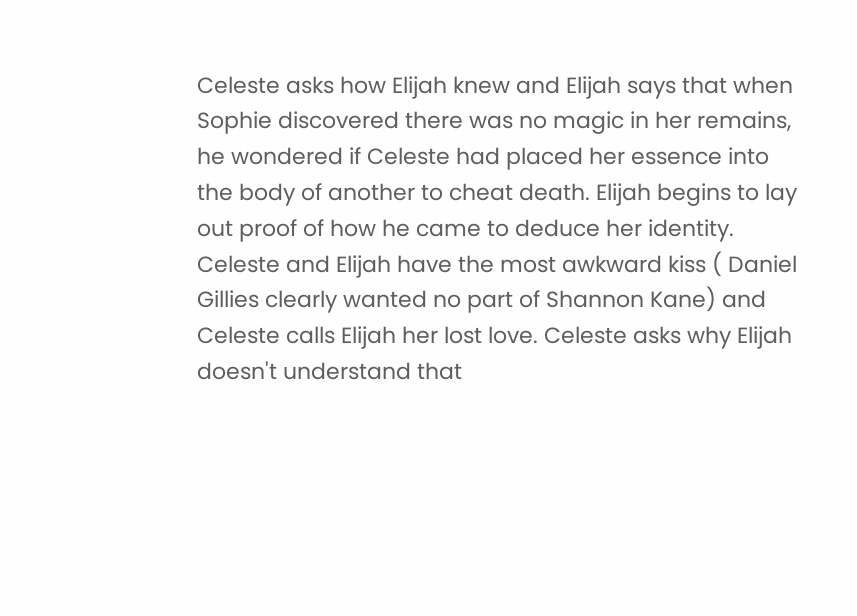Celeste asks how Elijah knew and Elijah says that when Sophie discovered there was no magic in her remains, he wondered if Celeste had placed her essence into the body of another to cheat death. Elijah begins to lay out proof of how he came to deduce her identity. Celeste and Elijah have the most awkward kiss ( Daniel Gillies clearly wanted no part of Shannon Kane) and Celeste calls Elijah her lost love. Celeste asks why Elijah doesn't understand that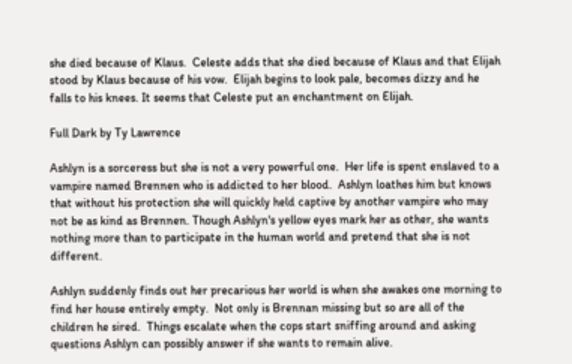she died because of Klaus.  Celeste adds that she died because of Klaus and that Elijah stood by Klaus because of his vow.  Elijah begins to look pale, becomes dizzy and he falls to his knees. It seems that Celeste put an enchantment on Elijah.

Full Dark by Ty Lawrence

Ashlyn is a sorceress but she is not a very powerful one.  Her life is spent enslaved to a vampire named Brennen who is addicted to her blood.  Ashlyn loathes him but knows that without his protection she will quickly held captive by another vampire who may not be as kind as Brennen. Though Ashlyn's yellow eyes mark her as other, she wants nothing more than to participate in the human world and pretend that she is not different.

Ashlyn suddenly finds out her precarious her world is when she awakes one morning to find her house entirely empty.  Not only is Brennan missing but so are all of the children he sired.  Things escalate when the cops start sniffing around and asking questions Ashlyn can possibly answer if she wants to remain alive.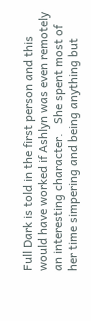Full Dark is told in the first person and this would have worked if Ashlyn was even remotely an interesting character.   She spent most of her time simpering and being anything but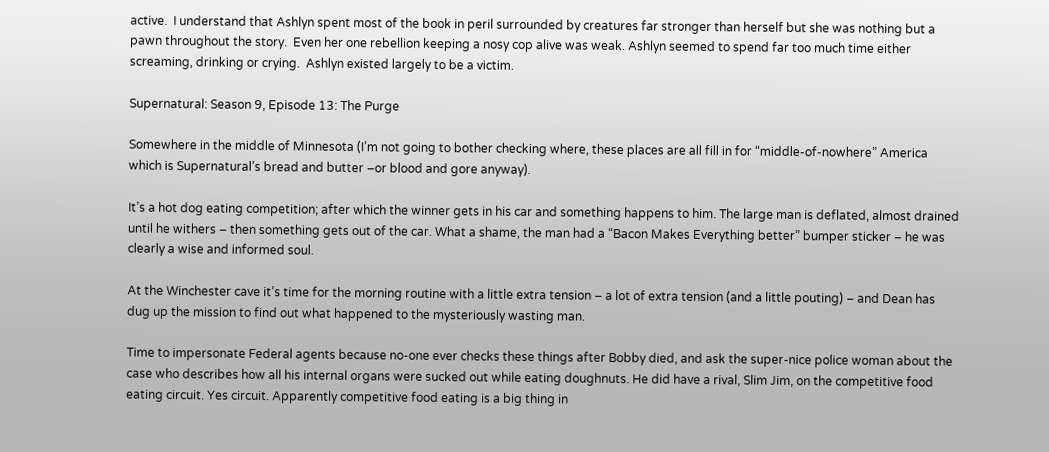active.  I understand that Ashlyn spent most of the book in peril surrounded by creatures far stronger than herself but she was nothing but a pawn throughout the story.  Even her one rebellion keeping a nosy cop alive was weak. Ashlyn seemed to spend far too much time either screaming, drinking or crying.  Ashlyn existed largely to be a victim.

Supernatural: Season 9, Episode 13: The Purge

Somewhere in the middle of Minnesota (I’m not going to bother checking where, these places are all fill in for “middle-of-nowhere” America which is Supernatural’s bread and butter –or blood and gore anyway).

It’s a hot dog eating competition; after which the winner gets in his car and something happens to him. The large man is deflated, almost drained until he withers – then something gets out of the car. What a shame, the man had a “Bacon Makes Everything better” bumper sticker – he was clearly a wise and informed soul.

At the Winchester cave it’s time for the morning routine with a little extra tension – a lot of extra tension (and a little pouting) – and Dean has dug up the mission to find out what happened to the mysteriously wasting man.

Time to impersonate Federal agents because no-one ever checks these things after Bobby died, and ask the super-nice police woman about the case who describes how all his internal organs were sucked out while eating doughnuts. He did have a rival, Slim Jim, on the competitive food eating circuit. Yes circuit. Apparently competitive food eating is a big thing in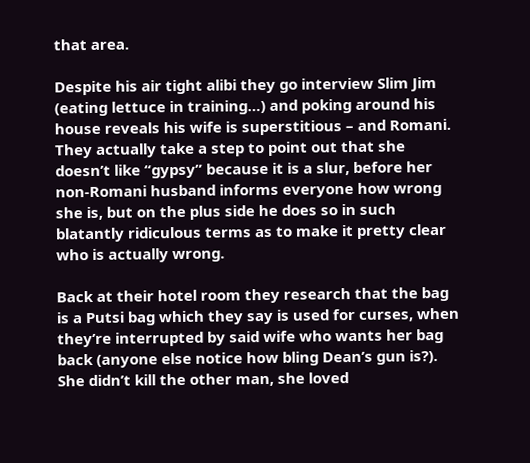that area.

Despite his air tight alibi they go interview Slim Jim (eating lettuce in training…) and poking around his house reveals his wife is superstitious – and Romani. They actually take a step to point out that she doesn’t like “gypsy” because it is a slur, before her non-Romani husband informs everyone how wrong she is, but on the plus side he does so in such blatantly ridiculous terms as to make it pretty clear who is actually wrong.

Back at their hotel room they research that the bag is a Putsi bag which they say is used for curses, when they’re interrupted by said wife who wants her bag back (anyone else notice how bling Dean’s gun is?). She didn’t kill the other man, she loved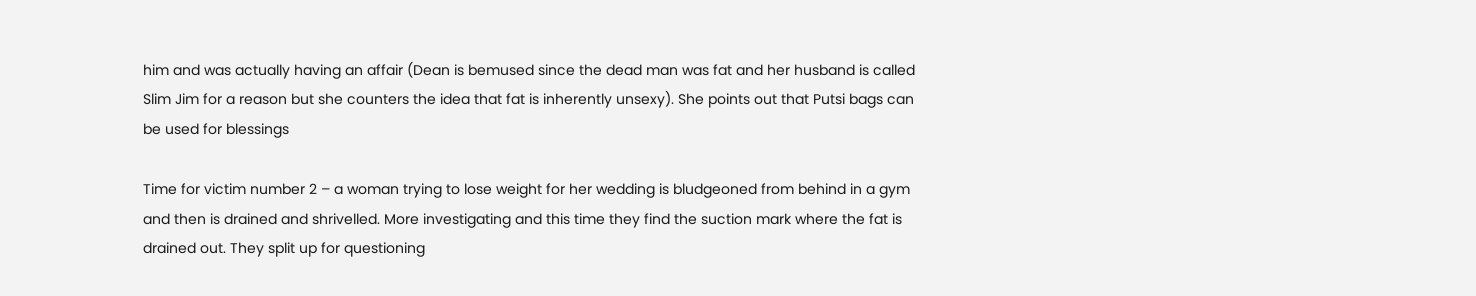him and was actually having an affair (Dean is bemused since the dead man was fat and her husband is called Slim Jim for a reason but she counters the idea that fat is inherently unsexy). She points out that Putsi bags can be used for blessings

Time for victim number 2 – a woman trying to lose weight for her wedding is bludgeoned from behind in a gym and then is drained and shrivelled. More investigating and this time they find the suction mark where the fat is drained out. They split up for questioning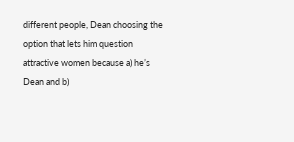different people, Dean choosing the option that lets him question attractive women because a) he’s Dean and b)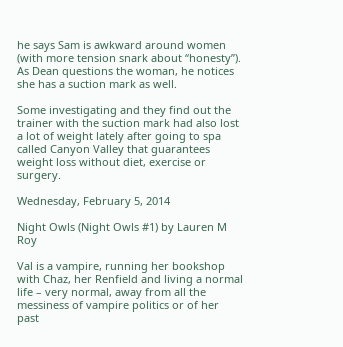he says Sam is awkward around women (with more tension snark about “honesty”). As Dean questions the woman, he notices she has a suction mark as well.

Some investigating and they find out the trainer with the suction mark had also lost a lot of weight lately after going to spa called Canyon Valley that guarantees weight loss without diet, exercise or surgery.

Wednesday, February 5, 2014

Night Owls (Night Owls #1) by Lauren M Roy

Val is a vampire, running her bookshop with Chaz, her Renfield and living a normal life – very normal, away from all the messiness of vampire politics or of her past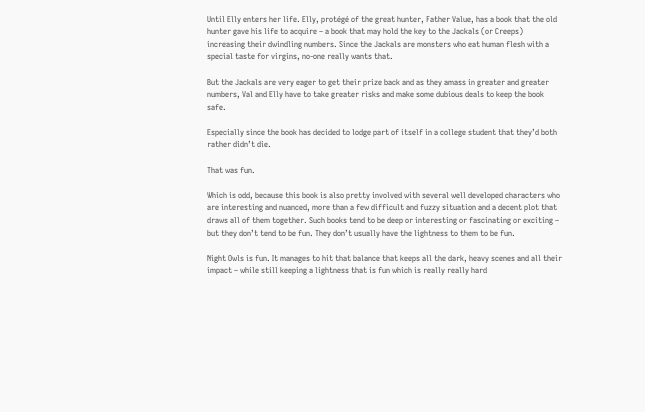Until Elly enters her life. Elly, protégé of the great hunter, Father Value, has a book that the old hunter gave his life to acquire – a book that may hold the key to the Jackals (or Creeps) increasing their dwindling numbers. Since the Jackals are monsters who eat human flesh with a special taste for virgins, no-one really wants that.

But the Jackals are very eager to get their prize back and as they amass in greater and greater numbers, Val and Elly have to take greater risks and make some dubious deals to keep the book safe.

Especially since the book has decided to lodge part of itself in a college student that they’d both rather didn’t die.

That was fun.

Which is odd, because this book is also pretty involved with several well developed characters who are interesting and nuanced, more than a few difficult and fuzzy situation and a decent plot that draws all of them together. Such books tend to be deep or interesting or fascinating or exciting – but they don’t tend to be fun. They don’t usually have the lightness to them to be fun.

Night Owls is fun. It manages to hit that balance that keeps all the dark, heavy scenes and all their impact – while still keeping a lightness that is fun which is really really hard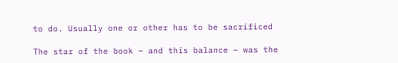to do. Usually one or other has to be sacrificed

The star of the book – and this balance – was the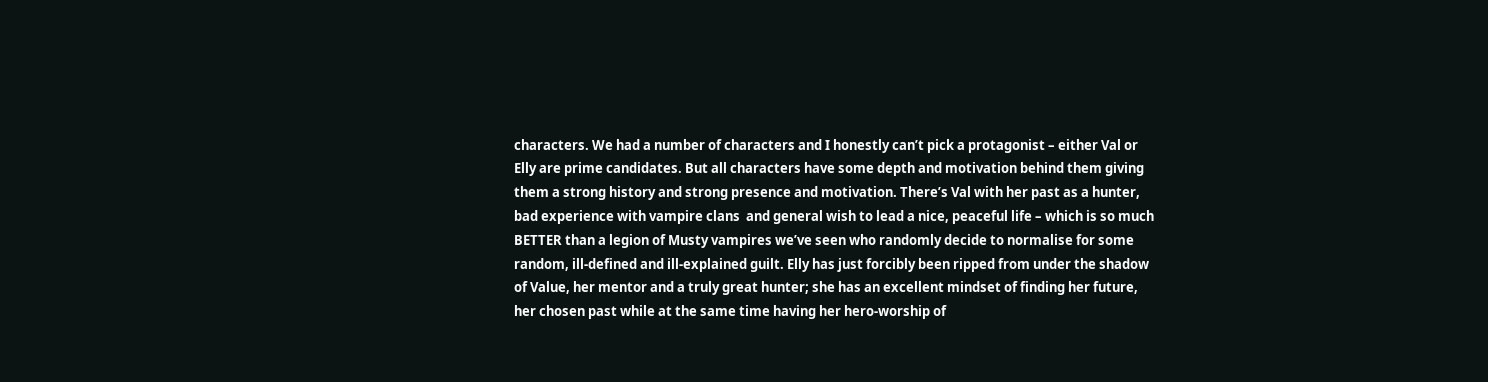characters. We had a number of characters and I honestly can’t pick a protagonist – either Val or Elly are prime candidates. But all characters have some depth and motivation behind them giving them a strong history and strong presence and motivation. There’s Val with her past as a hunter, bad experience with vampire clans  and general wish to lead a nice, peaceful life – which is so much BETTER than a legion of Musty vampires we’ve seen who randomly decide to normalise for some random, ill-defined and ill-explained guilt. Elly has just forcibly been ripped from under the shadow of Value, her mentor and a truly great hunter; she has an excellent mindset of finding her future, her chosen past while at the same time having her hero-worship of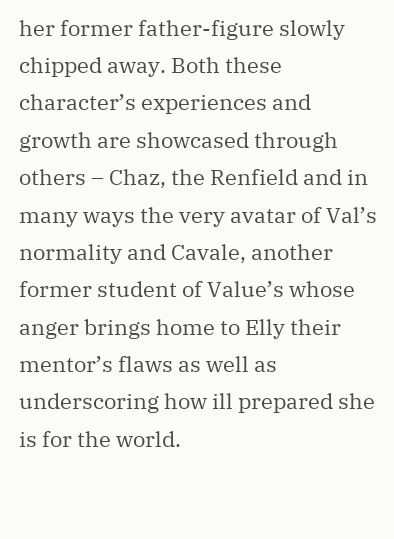her former father-figure slowly chipped away. Both these character’s experiences and growth are showcased through others – Chaz, the Renfield and in many ways the very avatar of Val’s normality and Cavale, another former student of Value’s whose anger brings home to Elly their mentor’s flaws as well as underscoring how ill prepared she is for the world.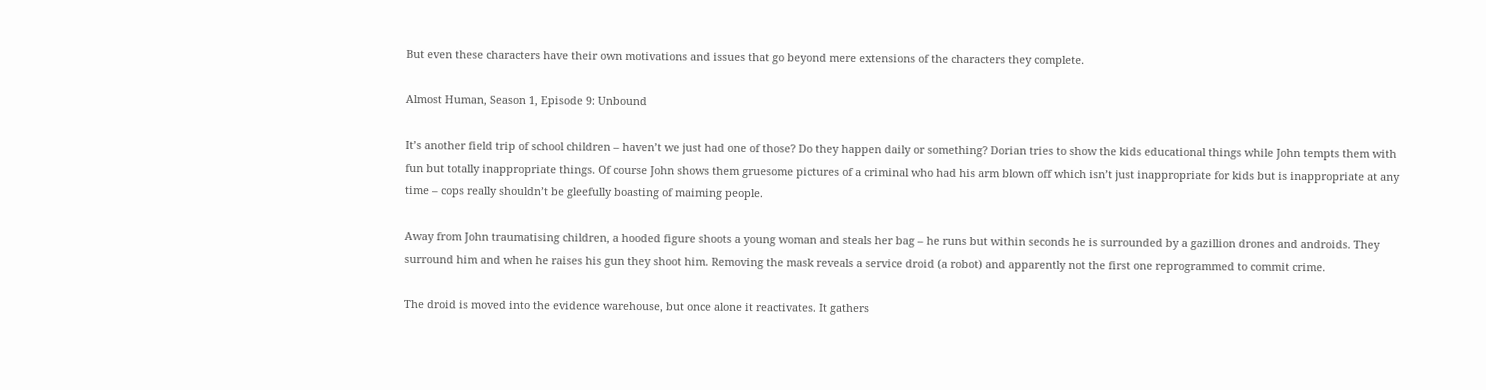But even these characters have their own motivations and issues that go beyond mere extensions of the characters they complete.

Almost Human, Season 1, Episode 9: Unbound

It’s another field trip of school children – haven’t we just had one of those? Do they happen daily or something? Dorian tries to show the kids educational things while John tempts them with fun but totally inappropriate things. Of course John shows them gruesome pictures of a criminal who had his arm blown off which isn’t just inappropriate for kids but is inappropriate at any time – cops really shouldn’t be gleefully boasting of maiming people.

Away from John traumatising children, a hooded figure shoots a young woman and steals her bag – he runs but within seconds he is surrounded by a gazillion drones and androids. They surround him and when he raises his gun they shoot him. Removing the mask reveals a service droid (a robot) and apparently not the first one reprogrammed to commit crime.

The droid is moved into the evidence warehouse, but once alone it reactivates. It gathers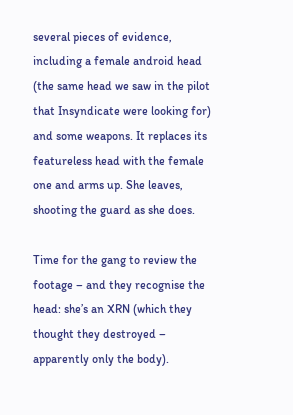several pieces of evidence, including a female android head (the same head we saw in the pilot that Insyndicate were looking for) and some weapons. It replaces its featureless head with the female one and arms up. She leaves, shooting the guard as she does.

Time for the gang to review the footage – and they recognise the head: she’s an XRN (which they thought they destroyed – apparently only the body).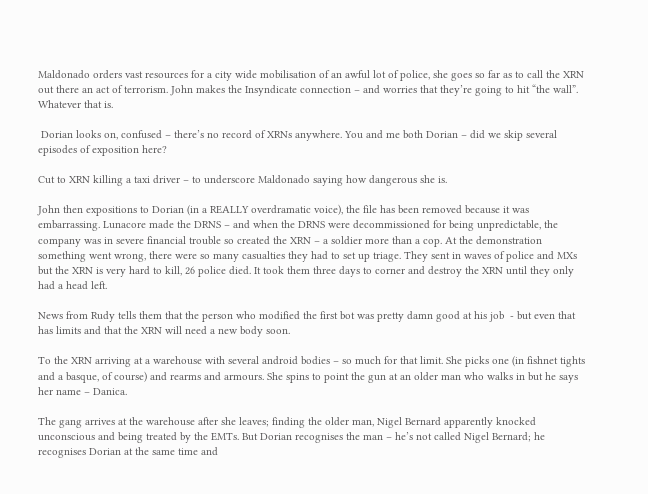Maldonado orders vast resources for a city wide mobilisation of an awful lot of police, she goes so far as to call the XRN out there an act of terrorism. John makes the Insyndicate connection – and worries that they’re going to hit “the wall”. Whatever that is.

 Dorian looks on, confused – there’s no record of XRNs anywhere. You and me both Dorian – did we skip several episodes of exposition here?

Cut to XRN killing a taxi driver – to underscore Maldonado saying how dangerous she is.

John then expositions to Dorian (in a REALLY overdramatic voice), the file has been removed because it was embarrassing. Lunacore made the DRNS – and when the DRNS were decommissioned for being unpredictable, the company was in severe financial trouble so created the XRN – a soldier more than a cop. At the demonstration something went wrong, there were so many casualties they had to set up triage. They sent in waves of police and MXs but the XRN is very hard to kill, 26 police died. It took them three days to corner and destroy the XRN until they only had a head left.

News from Rudy tells them that the person who modified the first bot was pretty damn good at his job  - but even that has limits and that the XRN will need a new body soon.

To the XRN arriving at a warehouse with several android bodies – so much for that limit. She picks one (in fishnet tights and a basque, of course) and rearms and armours. She spins to point the gun at an older man who walks in but he says her name – Danica.

The gang arrives at the warehouse after she leaves; finding the older man, Nigel Bernard apparently knocked unconscious and being treated by the EMTs. But Dorian recognises the man – he’s not called Nigel Bernard; he recognises Dorian at the same time and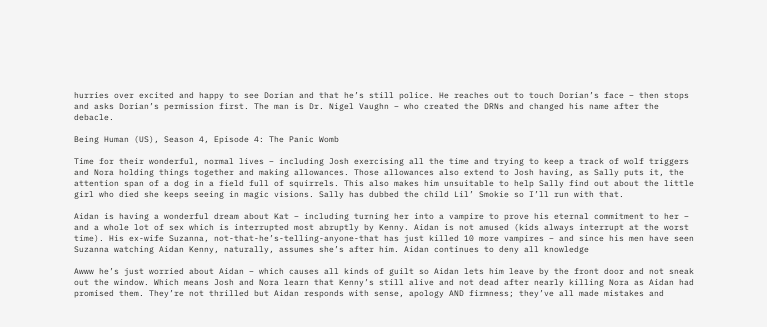hurries over excited and happy to see Dorian and that he’s still police. He reaches out to touch Dorian’s face – then stops and asks Dorian’s permission first. The man is Dr. Nigel Vaughn – who created the DRNs and changed his name after the debacle.

Being Human (US), Season 4, Episode 4: The Panic Womb

Time for their wonderful, normal lives – including Josh exercising all the time and trying to keep a track of wolf triggers and Nora holding things together and making allowances. Those allowances also extend to Josh having, as Sally puts it, the attention span of a dog in a field full of squirrels. This also makes him unsuitable to help Sally find out about the little girl who died she keeps seeing in magic visions. Sally has dubbed the child Lil’ Smokie so I’ll run with that.

Aidan is having a wonderful dream about Kat – including turning her into a vampire to prove his eternal commitment to her – and a whole lot of sex which is interrupted most abruptly by Kenny. Aidan is not amused (kids always interrupt at the worst time). His ex-wife Suzanna, not-that-he’s-telling-anyone-that has just killed 10 more vampires – and since his men have seen Suzanna watching Aidan Kenny, naturally, assumes she’s after him. Aidan continues to deny all knowledge

Awww he’s just worried about Aidan – which causes all kinds of guilt so Aidan lets him leave by the front door and not sneak out the window. Which means Josh and Nora learn that Kenny’s still alive and not dead after nearly killing Nora as Aidan had promised them. They’re not thrilled but Aidan responds with sense, apology AND firmness; they’ve all made mistakes and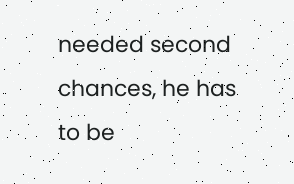needed second chances, he has to be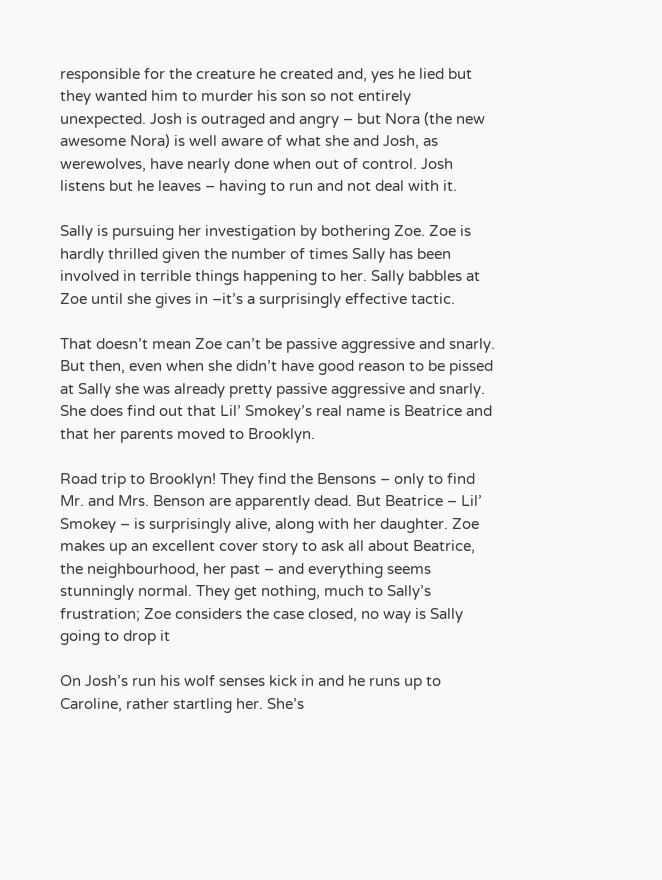responsible for the creature he created and, yes he lied but they wanted him to murder his son so not entirely unexpected. Josh is outraged and angry – but Nora (the new awesome Nora) is well aware of what she and Josh, as werewolves, have nearly done when out of control. Josh listens but he leaves – having to run and not deal with it.

Sally is pursuing her investigation by bothering Zoe. Zoe is hardly thrilled given the number of times Sally has been involved in terrible things happening to her. Sally babbles at Zoe until she gives in –it’s a surprisingly effective tactic.

That doesn’t mean Zoe can’t be passive aggressive and snarly. But then, even when she didn’t have good reason to be pissed at Sally she was already pretty passive aggressive and snarly. She does find out that Lil’ Smokey’s real name is Beatrice and that her parents moved to Brooklyn.

Road trip to Brooklyn! They find the Bensons – only to find Mr. and Mrs. Benson are apparently dead. But Beatrice – Lil’ Smokey – is surprisingly alive, along with her daughter. Zoe makes up an excellent cover story to ask all about Beatrice, the neighbourhood, her past – and everything seems stunningly normal. They get nothing, much to Sally’s frustration; Zoe considers the case closed, no way is Sally going to drop it

On Josh’s run his wolf senses kick in and he runs up to Caroline, rather startling her. She’s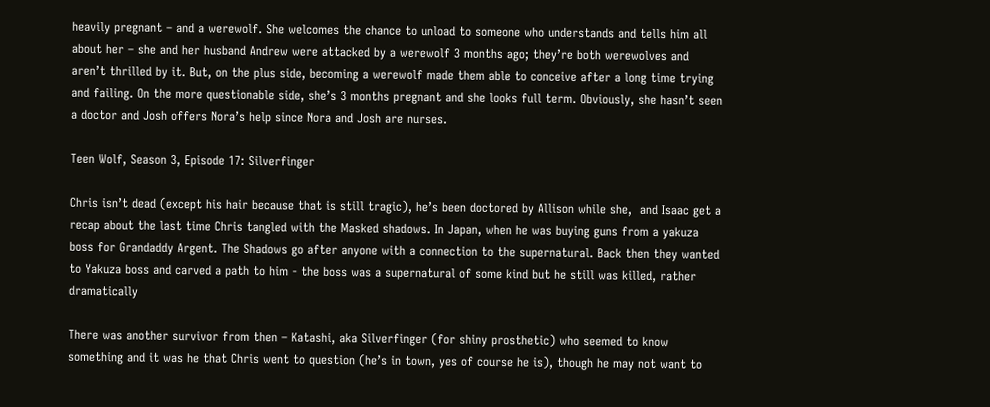heavily pregnant – and a werewolf. She welcomes the chance to unload to someone who understands and tells him all about her – she and her husband Andrew were attacked by a werewolf 3 months ago; they’re both werewolves and aren’t thrilled by it. But, on the plus side, becoming a werewolf made them able to conceive after a long time trying and failing. On the more questionable side, she’s 3 months pregnant and she looks full term. Obviously, she hasn’t seen a doctor and Josh offers Nora’s help since Nora and Josh are nurses.

Teen Wolf, Season 3, Episode 17: Silverfinger

Chris isn’t dead (except his hair because that is still tragic), he’s been doctored by Allison while she,  and Isaac get a recap about the last time Chris tangled with the Masked shadows. In Japan, when he was buying guns from a yakuza boss for Grandaddy Argent. The Shadows go after anyone with a connection to the supernatural. Back then they wanted to Yakuza boss and carved a path to him - the boss was a supernatural of some kind but he still was killed, rather dramatically

There was another survivor from then – Katashi, aka Silverfinger (for shiny prosthetic) who seemed to know something and it was he that Chris went to question (he’s in town, yes of course he is), though he may not want to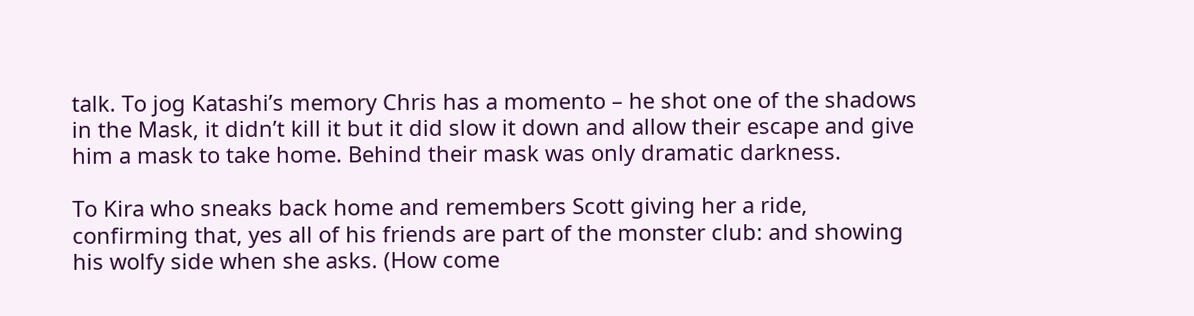talk. To jog Katashi’s memory Chris has a momento – he shot one of the shadows in the Mask, it didn’t kill it but it did slow it down and allow their escape and give him a mask to take home. Behind their mask was only dramatic darkness.

To Kira who sneaks back home and remembers Scott giving her a ride, confirming that, yes all of his friends are part of the monster club: and showing his wolfy side when she asks. (How come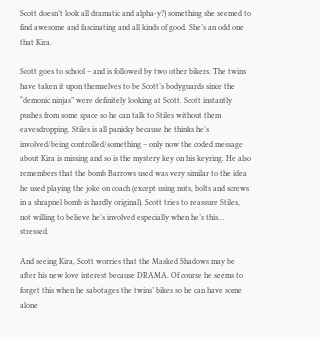Scott doesn’t look all dramatic and alpha-y?) something she seemed to find awesome and fascinating and all kinds of good. She’s an odd one that Kira.

Scott goes to school – and is followed by two other bikers. The twins have taken it upon themselves to be Scott’s bodyguards since the “demonic ninjas” were definitely looking at Scott. Scott instantly pushes from some space so he can talk to Stiles without them eavesdropping. Stiles is all panicky because he thinks he’s involved/being controlled/something – only now the coded message about Kira is missing and so is the mystery key on his keyring. He also remembers that the bomb Barrows used was very similar to the idea he used playing the joke on coach (except using nuts, bolts and screws in a shrapnel bomb is hardly original). Scott tries to reassure Stiles, not willing to believe he’s involved especially when he’s this… stressed.

And seeing Kira, Scott worries that the Masked Shadows may be after his new love interest because DRAMA. Of course he seems to forget this when he sabotages the twins’ bikes so he can have some alone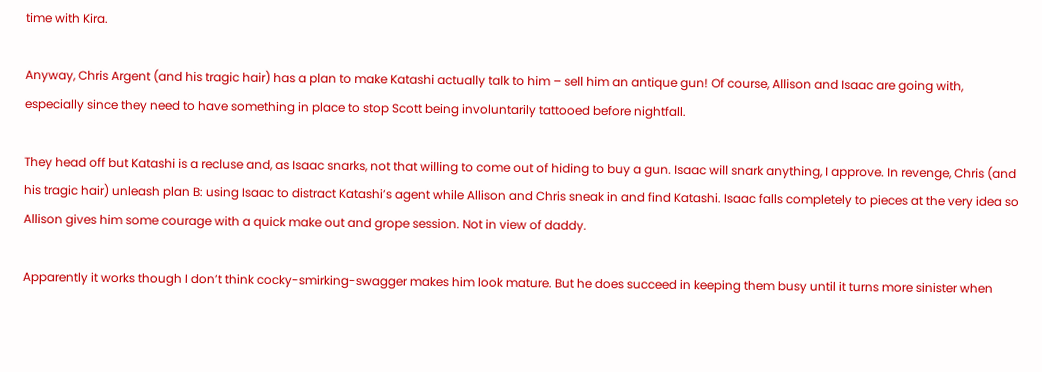time with Kira.

Anyway, Chris Argent (and his tragic hair) has a plan to make Katashi actually talk to him – sell him an antique gun! Of course, Allison and Isaac are going with, especially since they need to have something in place to stop Scott being involuntarily tattooed before nightfall.

They head off but Katashi is a recluse and, as Isaac snarks, not that willing to come out of hiding to buy a gun. Isaac will snark anything, I approve. In revenge, Chris (and his tragic hair) unleash plan B: using Isaac to distract Katashi’s agent while Allison and Chris sneak in and find Katashi. Isaac falls completely to pieces at the very idea so Allison gives him some courage with a quick make out and grope session. Not in view of daddy.

Apparently it works though I don’t think cocky-smirking-swagger makes him look mature. But he does succeed in keeping them busy until it turns more sinister when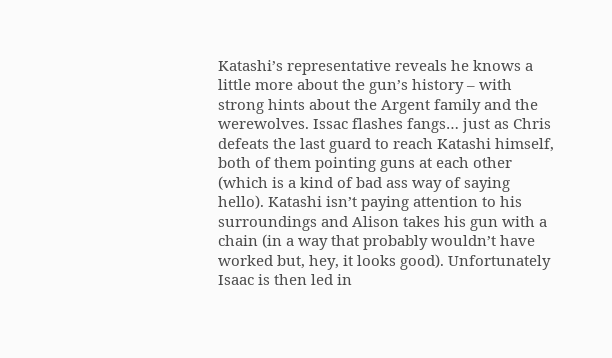Katashi’s representative reveals he knows a little more about the gun’s history – with strong hints about the Argent family and the werewolves. Issac flashes fangs… just as Chris defeats the last guard to reach Katashi himself, both of them pointing guns at each other (which is a kind of bad ass way of saying hello). Katashi isn’t paying attention to his surroundings and Alison takes his gun with a chain (in a way that probably wouldn’t have worked but, hey, it looks good). Unfortunately Isaac is then led in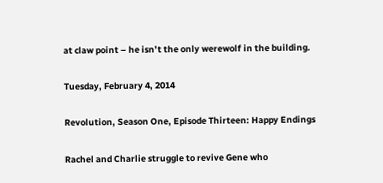at claw point – he isn’t the only werewolf in the building.

Tuesday, February 4, 2014

Revolution, Season One, Episode Thirteen: Happy Endings

Rachel and Charlie struggle to revive Gene who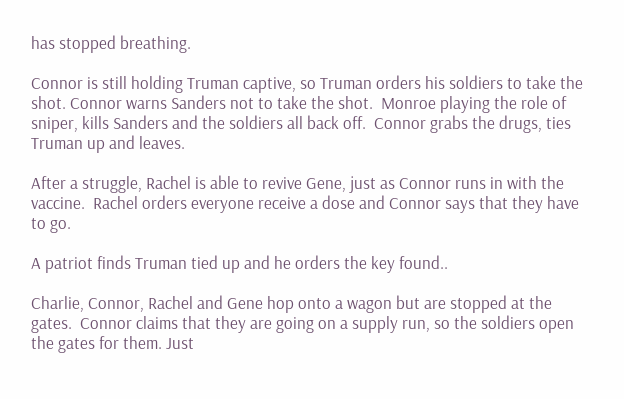has stopped breathing.

Connor is still holding Truman captive, so Truman orders his soldiers to take the shot. Connor warns Sanders not to take the shot.  Monroe playing the role of sniper, kills Sanders and the soldiers all back off.  Connor grabs the drugs, ties Truman up and leaves.

After a struggle, Rachel is able to revive Gene, just as Connor runs in with the vaccine.  Rachel orders everyone receive a dose and Connor says that they have to go.

A patriot finds Truman tied up and he orders the key found..

Charlie, Connor, Rachel and Gene hop onto a wagon but are stopped at the gates.  Connor claims that they are going on a supply run, so the soldiers open the gates for them. Just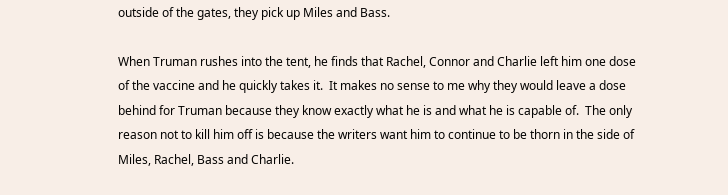outside of the gates, they pick up Miles and Bass.

When Truman rushes into the tent, he finds that Rachel, Connor and Charlie left him one dose of the vaccine and he quickly takes it.  It makes no sense to me why they would leave a dose behind for Truman because they know exactly what he is and what he is capable of.  The only reason not to kill him off is because the writers want him to continue to be thorn in the side of Miles, Rachel, Bass and Charlie.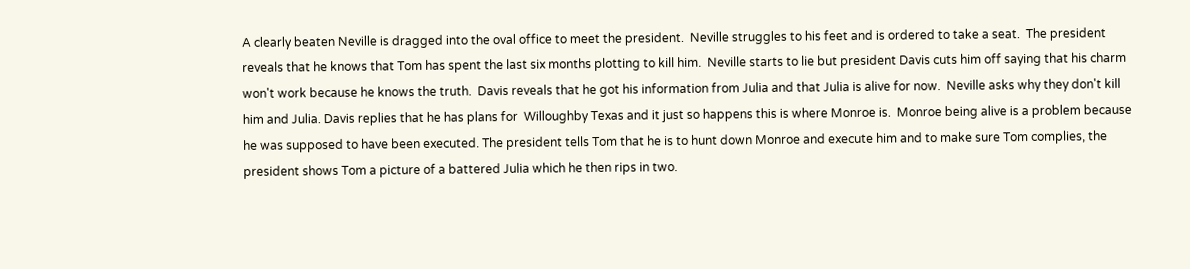A clearly beaten Neville is dragged into the oval office to meet the president.  Neville struggles to his feet and is ordered to take a seat.  The president reveals that he knows that Tom has spent the last six months plotting to kill him.  Neville starts to lie but president Davis cuts him off saying that his charm won't work because he knows the truth.  Davis reveals that he got his information from Julia and that Julia is alive for now.  Neville asks why they don't kill him and Julia. Davis replies that he has plans for  Willoughby Texas and it just so happens this is where Monroe is.  Monroe being alive is a problem because he was supposed to have been executed. The president tells Tom that he is to hunt down Monroe and execute him and to make sure Tom complies, the president shows Tom a picture of a battered Julia which he then rips in two.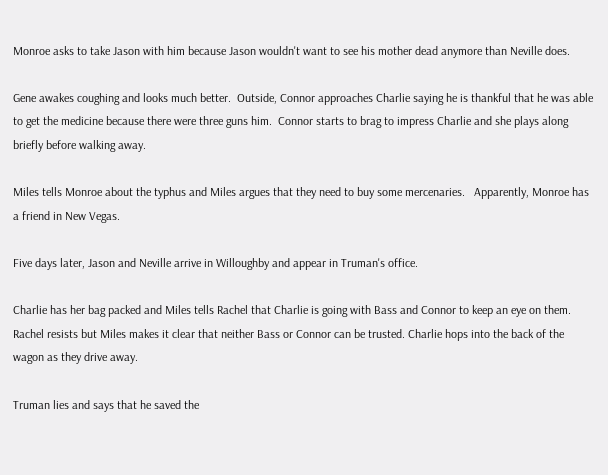Monroe asks to take Jason with him because Jason wouldn't want to see his mother dead anymore than Neville does.

Gene awakes coughing and looks much better.  Outside, Connor approaches Charlie saying he is thankful that he was able to get the medicine because there were three guns him.  Connor starts to brag to impress Charlie and she plays along briefly before walking away.

Miles tells Monroe about the typhus and Miles argues that they need to buy some mercenaries.   Apparently, Monroe has a friend in New Vegas.

Five days later, Jason and Neville arrive in Willoughby and appear in Truman's office.

Charlie has her bag packed and Miles tells Rachel that Charlie is going with Bass and Connor to keep an eye on them. Rachel resists but Miles makes it clear that neither Bass or Connor can be trusted. Charlie hops into the back of the wagon as they drive away.

Truman lies and says that he saved the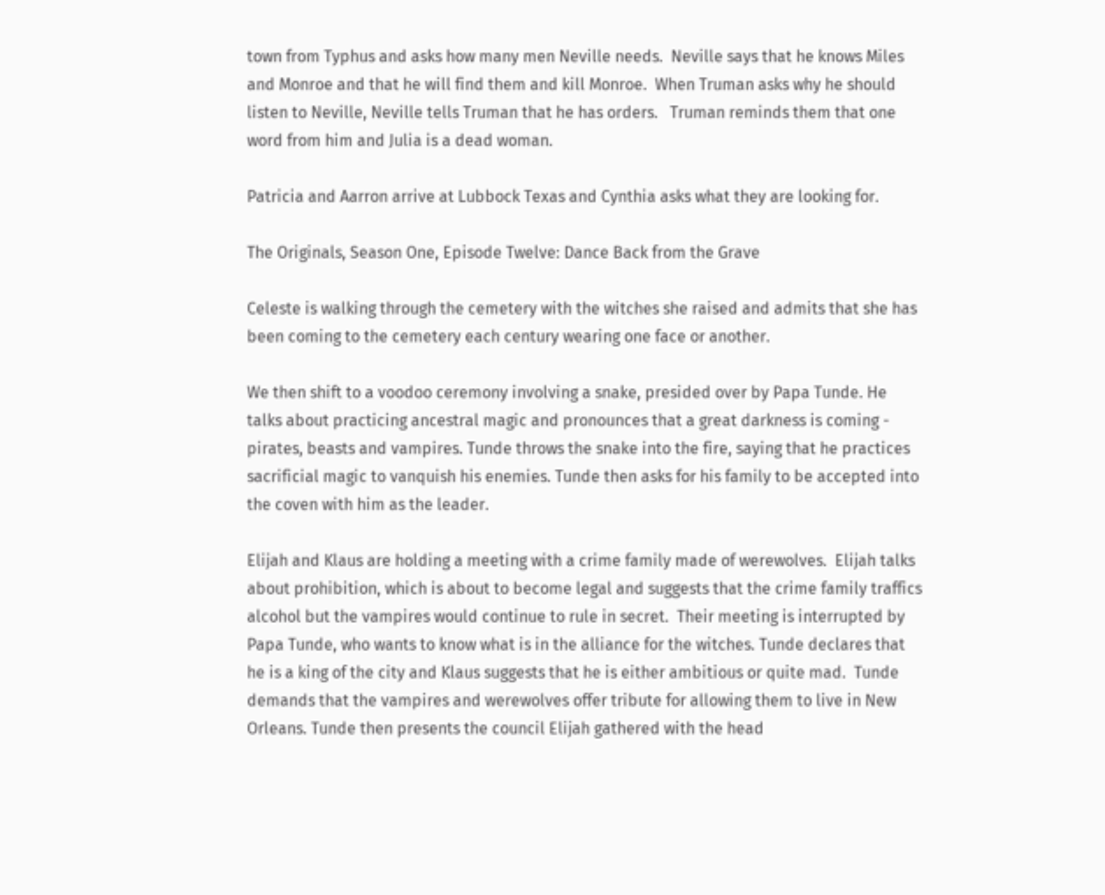town from Typhus and asks how many men Neville needs.  Neville says that he knows Miles and Monroe and that he will find them and kill Monroe.  When Truman asks why he should listen to Neville, Neville tells Truman that he has orders.   Truman reminds them that one word from him and Julia is a dead woman.

Patricia and Aarron arrive at Lubbock Texas and Cynthia asks what they are looking for.

The Originals, Season One, Episode Twelve: Dance Back from the Grave

Celeste is walking through the cemetery with the witches she raised and admits that she has been coming to the cemetery each century wearing one face or another.

We then shift to a voodoo ceremony involving a snake, presided over by Papa Tunde. He talks about practicing ancestral magic and pronounces that a great darkness is coming - pirates, beasts and vampires. Tunde throws the snake into the fire, saying that he practices sacrificial magic to vanquish his enemies. Tunde then asks for his family to be accepted into the coven with him as the leader.

Elijah and Klaus are holding a meeting with a crime family made of werewolves.  Elijah talks about prohibition, which is about to become legal and suggests that the crime family traffics alcohol but the vampires would continue to rule in secret.  Their meeting is interrupted by Papa Tunde, who wants to know what is in the alliance for the witches. Tunde declares that he is a king of the city and Klaus suggests that he is either ambitious or quite mad.  Tunde demands that the vampires and werewolves offer tribute for allowing them to live in New Orleans. Tunde then presents the council Elijah gathered with the head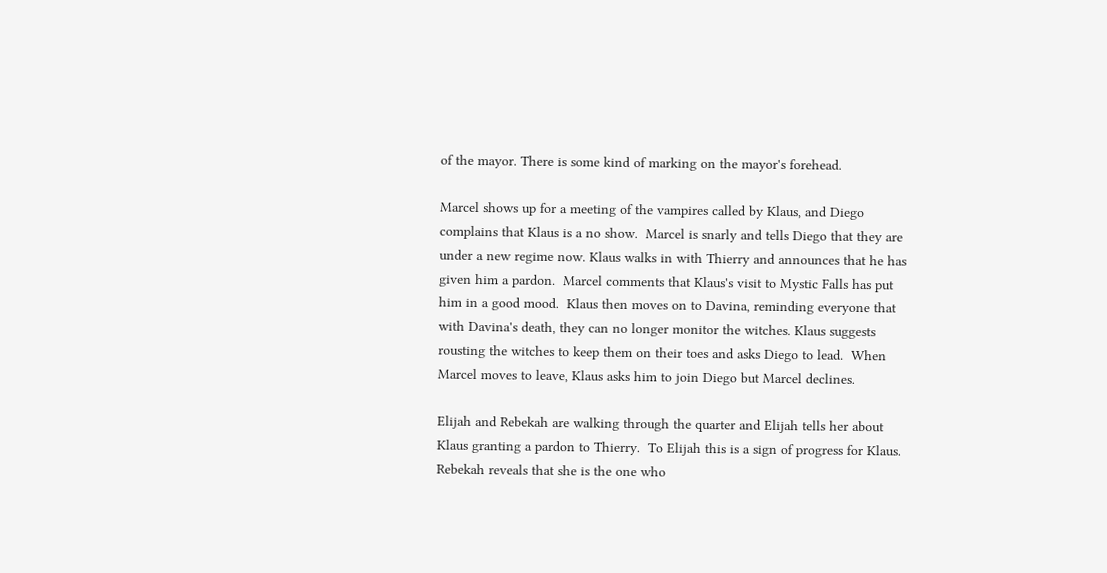of the mayor. There is some kind of marking on the mayor's forehead.

Marcel shows up for a meeting of the vampires called by Klaus, and Diego complains that Klaus is a no show.  Marcel is snarly and tells Diego that they are under a new regime now. Klaus walks in with Thierry and announces that he has given him a pardon.  Marcel comments that Klaus's visit to Mystic Falls has put him in a good mood.  Klaus then moves on to Davina, reminding everyone that with Davina's death, they can no longer monitor the witches. Klaus suggests rousting the witches to keep them on their toes and asks Diego to lead.  When Marcel moves to leave, Klaus asks him to join Diego but Marcel declines.

Elijah and Rebekah are walking through the quarter and Elijah tells her about Klaus granting a pardon to Thierry.  To Elijah this is a sign of progress for Klaus. Rebekah reveals that she is the one who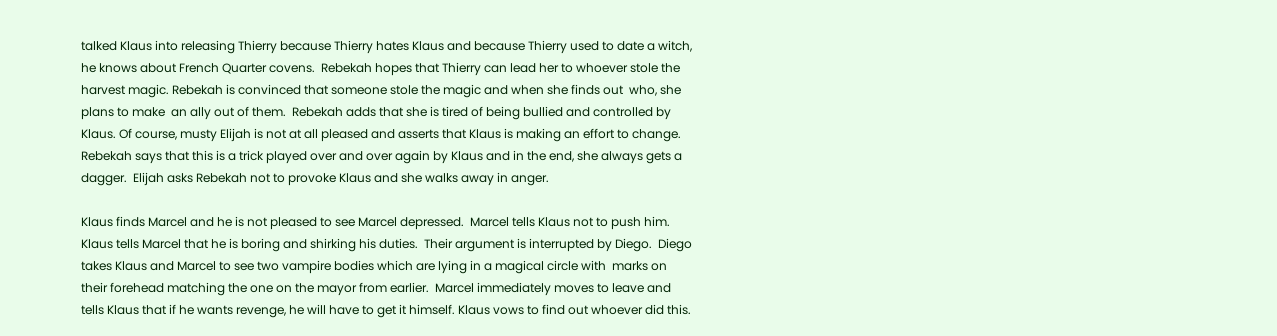talked Klaus into releasing Thierry because Thierry hates Klaus and because Thierry used to date a witch, he knows about French Quarter covens.  Rebekah hopes that Thierry can lead her to whoever stole the harvest magic. Rebekah is convinced that someone stole the magic and when she finds out  who, she plans to make  an ally out of them.  Rebekah adds that she is tired of being bullied and controlled by Klaus. Of course, musty Elijah is not at all pleased and asserts that Klaus is making an effort to change. Rebekah says that this is a trick played over and over again by Klaus and in the end, she always gets a dagger.  Elijah asks Rebekah not to provoke Klaus and she walks away in anger.

Klaus finds Marcel and he is not pleased to see Marcel depressed.  Marcel tells Klaus not to push him.  Klaus tells Marcel that he is boring and shirking his duties.  Their argument is interrupted by Diego.  Diego takes Klaus and Marcel to see two vampire bodies which are lying in a magical circle with  marks on their forehead matching the one on the mayor from earlier.  Marcel immediately moves to leave and tells Klaus that if he wants revenge, he will have to get it himself. Klaus vows to find out whoever did this.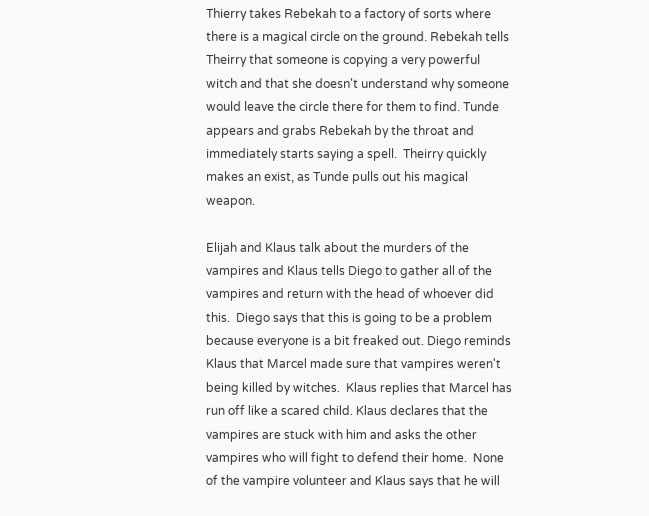Thierry takes Rebekah to a factory of sorts where there is a magical circle on the ground. Rebekah tells Theirry that someone is copying a very powerful witch and that she doesn't understand why someone would leave the circle there for them to find. Tunde appears and grabs Rebekah by the throat and immediately starts saying a spell.  Theirry quickly makes an exist, as Tunde pulls out his magical weapon.

Elijah and Klaus talk about the murders of the vampires and Klaus tells Diego to gather all of the vampires and return with the head of whoever did this.  Diego says that this is going to be a problem because everyone is a bit freaked out. Diego reminds Klaus that Marcel made sure that vampires weren't being killed by witches.  Klaus replies that Marcel has run off like a scared child. Klaus declares that the vampires are stuck with him and asks the other vampires who will fight to defend their home.  None of the vampire volunteer and Klaus says that he will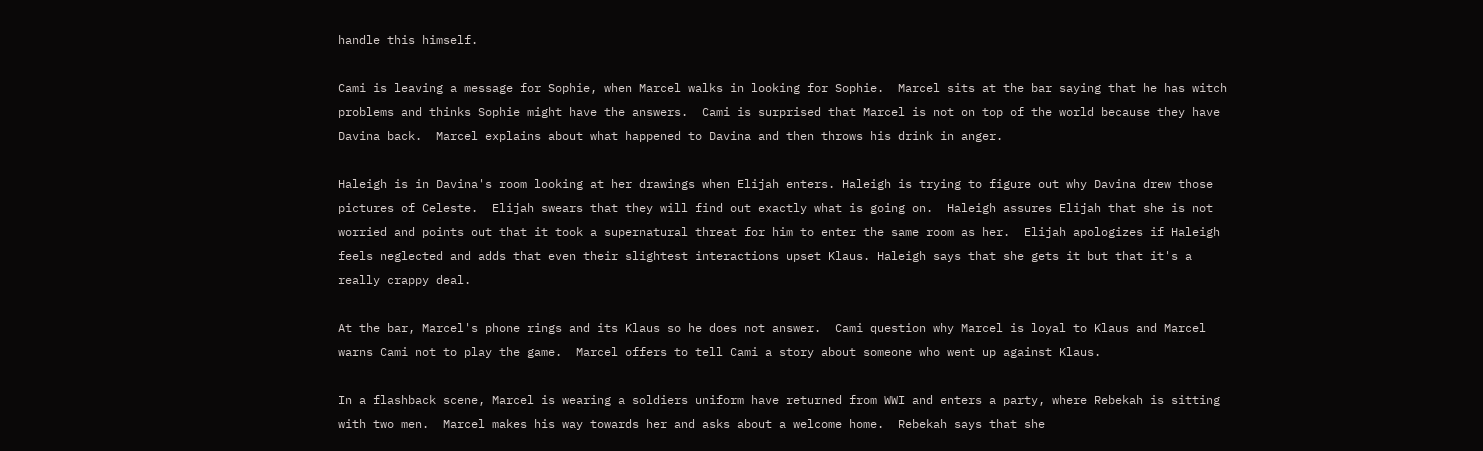handle this himself.

Cami is leaving a message for Sophie, when Marcel walks in looking for Sophie.  Marcel sits at the bar saying that he has witch problems and thinks Sophie might have the answers.  Cami is surprised that Marcel is not on top of the world because they have Davina back.  Marcel explains about what happened to Davina and then throws his drink in anger.

Haleigh is in Davina's room looking at her drawings when Elijah enters. Haleigh is trying to figure out why Davina drew those pictures of Celeste.  Elijah swears that they will find out exactly what is going on.  Haleigh assures Elijah that she is not worried and points out that it took a supernatural threat for him to enter the same room as her.  Elijah apologizes if Haleigh feels neglected and adds that even their slightest interactions upset Klaus. Haleigh says that she gets it but that it's a really crappy deal.

At the bar, Marcel's phone rings and its Klaus so he does not answer.  Cami question why Marcel is loyal to Klaus and Marcel warns Cami not to play the game.  Marcel offers to tell Cami a story about someone who went up against Klaus.

In a flashback scene, Marcel is wearing a soldiers uniform have returned from WWI and enters a party, where Rebekah is sitting with two men.  Marcel makes his way towards her and asks about a welcome home.  Rebekah says that she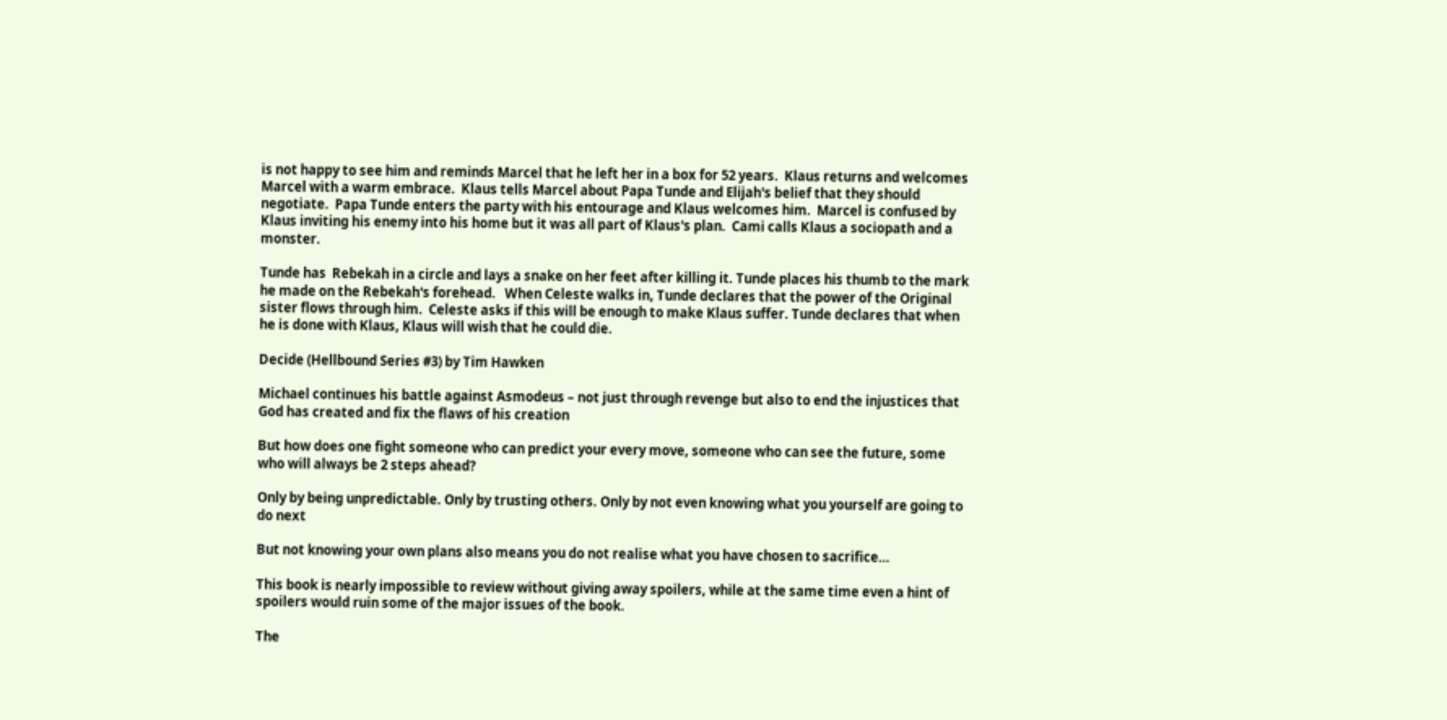is not happy to see him and reminds Marcel that he left her in a box for 52 years.  Klaus returns and welcomes Marcel with a warm embrace.  Klaus tells Marcel about Papa Tunde and Elijah's belief that they should negotiate.  Papa Tunde enters the party with his entourage and Klaus welcomes him.  Marcel is confused by Klaus inviting his enemy into his home but it was all part of Klaus's plan.  Cami calls Klaus a sociopath and a monster.

Tunde has  Rebekah in a circle and lays a snake on her feet after killing it. Tunde places his thumb to the mark he made on the Rebekah's forehead.   When Celeste walks in, Tunde declares that the power of the Original sister flows through him.  Celeste asks if this will be enough to make Klaus suffer. Tunde declares that when he is done with Klaus, Klaus will wish that he could die.

Decide (Hellbound Series #3) by Tim Hawken

Michael continues his battle against Asmodeus – not just through revenge but also to end the injustices that God has created and fix the flaws of his creation

But how does one fight someone who can predict your every move, someone who can see the future, some who will always be 2 steps ahead?

Only by being unpredictable. Only by trusting others. Only by not even knowing what you yourself are going to do next

But not knowing your own plans also means you do not realise what you have chosen to sacrifice…

This book is nearly impossible to review without giving away spoilers, while at the same time even a hint of spoilers would ruin some of the major issues of the book.

The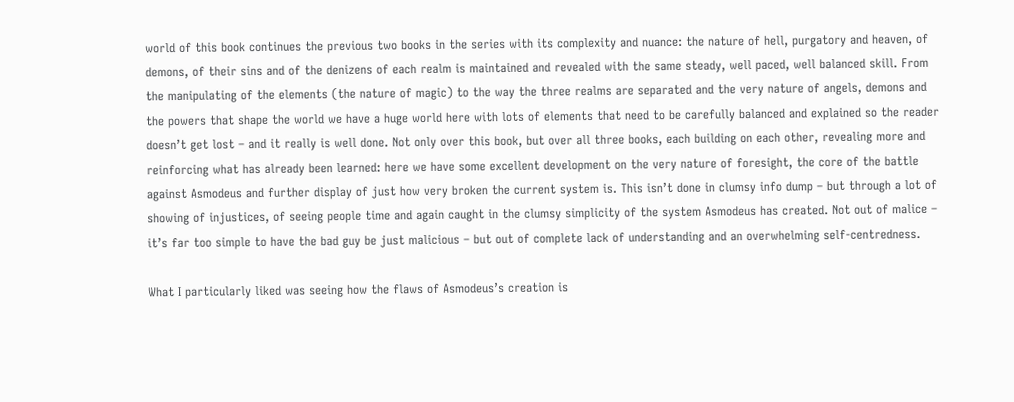world of this book continues the previous two books in the series with its complexity and nuance: the nature of hell, purgatory and heaven, of demons, of their sins and of the denizens of each realm is maintained and revealed with the same steady, well paced, well balanced skill. From the manipulating of the elements (the nature of magic) to the way the three realms are separated and the very nature of angels, demons and the powers that shape the world we have a huge world here with lots of elements that need to be carefully balanced and explained so the reader doesn’t get lost – and it really is well done. Not only over this book, but over all three books, each building on each other, revealing more and reinforcing what has already been learned: here we have some excellent development on the very nature of foresight, the core of the battle against Asmodeus and further display of just how very broken the current system is. This isn’t done in clumsy info dump – but through a lot of showing of injustices, of seeing people time and again caught in the clumsy simplicity of the system Asmodeus has created. Not out of malice – it’s far too simple to have the bad guy be just malicious – but out of complete lack of understanding and an overwhelming self-centredness.

What I particularly liked was seeing how the flaws of Asmodeus’s creation is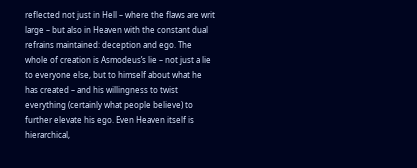reflected not just in Hell – where the flaws are writ large – but also in Heaven with the constant dual refrains maintained: deception and ego. The whole of creation is Asmodeus’s lie – not just a lie to everyone else, but to himself about what he has created – and his willingness to twist everything (certainly what people believe) to further elevate his ego. Even Heaven itself is hierarchical,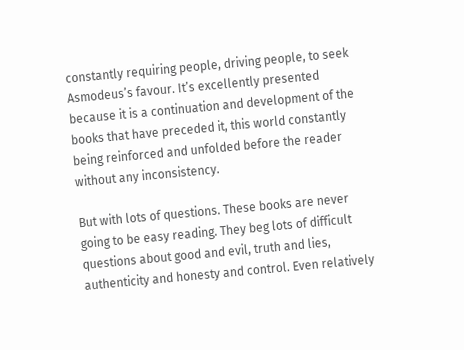constantly requiring people, driving people, to seek Asmodeus’s favour. It’s excellently presented because it is a continuation and development of the books that have preceded it, this world constantly being reinforced and unfolded before the reader without any inconsistency.

But with lots of questions. These books are never going to be easy reading. They beg lots of difficult questions about good and evil, truth and lies, authenticity and honesty and control. Even relatively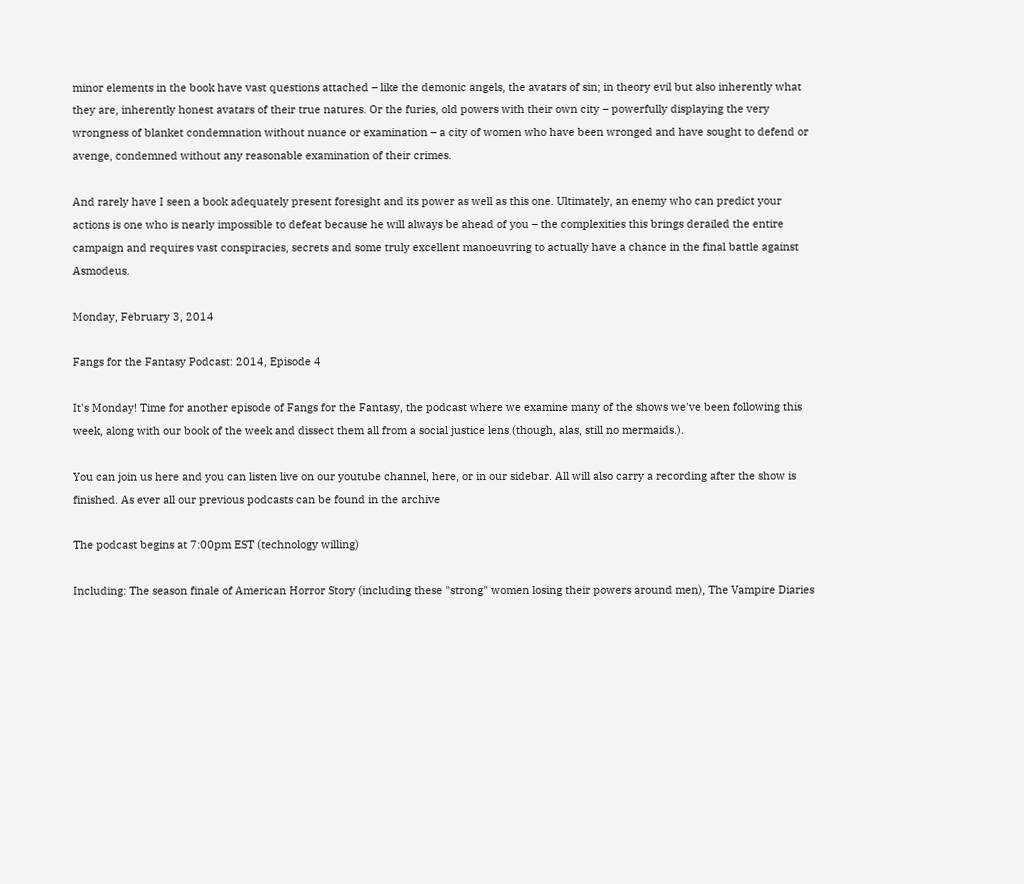minor elements in the book have vast questions attached – like the demonic angels, the avatars of sin; in theory evil but also inherently what they are, inherently honest avatars of their true natures. Or the furies, old powers with their own city – powerfully displaying the very wrongness of blanket condemnation without nuance or examination – a city of women who have been wronged and have sought to defend or avenge, condemned without any reasonable examination of their crimes.

And rarely have I seen a book adequately present foresight and its power as well as this one. Ultimately, an enemy who can predict your actions is one who is nearly impossible to defeat because he will always be ahead of you – the complexities this brings derailed the entire campaign and requires vast conspiracies, secrets and some truly excellent manoeuvring to actually have a chance in the final battle against Asmodeus.

Monday, February 3, 2014

Fangs for the Fantasy Podcast: 2014, Episode 4

It's Monday! Time for another episode of Fangs for the Fantasy, the podcast where we examine many of the shows we've been following this week, along with our book of the week and dissect them all from a social justice lens (though, alas, still no mermaids.).

You can join us here and you can listen live on our youtube channel, here, or in our sidebar. All will also carry a recording after the show is finished. As ever all our previous podcasts can be found in the archive

The podcast begins at 7:00pm EST (technology willing)

Including: The season finale of American Horror Story (including these "strong" women losing their powers around men), The Vampire Diaries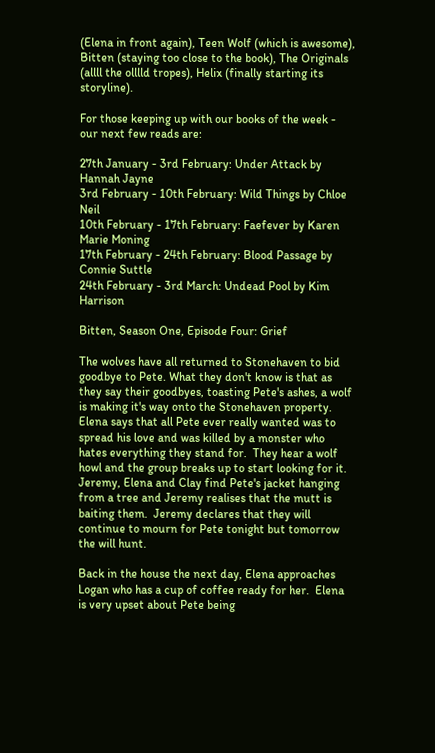(Elena in front again), Teen Wolf (which is awesome), Bitten (staying too close to the book), The Originals (allll the olllld tropes), Helix (finally starting its storyline).

For those keeping up with our books of the week - our next few reads are:

27th January - 3rd February: Under Attack by Hannah Jayne
3rd February - 10th February: Wild Things by Chloe Neil
10th February - 17th February: Faefever by Karen Marie Moning
17th February - 24th February: Blood Passage by Connie Suttle
24th February - 3rd March: Undead Pool by Kim Harrison

Bitten, Season One, Episode Four: Grief

The wolves have all returned to Stonehaven to bid goodbye to Pete. What they don't know is that as they say their goodbyes, toasting Pete's ashes, a wolf is making it's way onto the Stonehaven property.  Elena says that all Pete ever really wanted was to spread his love and was killed by a monster who hates everything they stand for.  They hear a wolf howl and the group breaks up to start looking for it.  Jeremy, Elena and Clay find Pete's jacket hanging from a tree and Jeremy realises that the mutt is baiting them.  Jeremy declares that they will continue to mourn for Pete tonight but tomorrow the will hunt.

Back in the house the next day, Elena approaches Logan who has a cup of coffee ready for her.  Elena is very upset about Pete being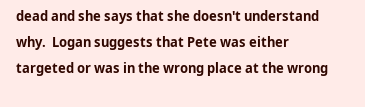dead and she says that she doesn't understand why.  Logan suggests that Pete was either targeted or was in the wrong place at the wrong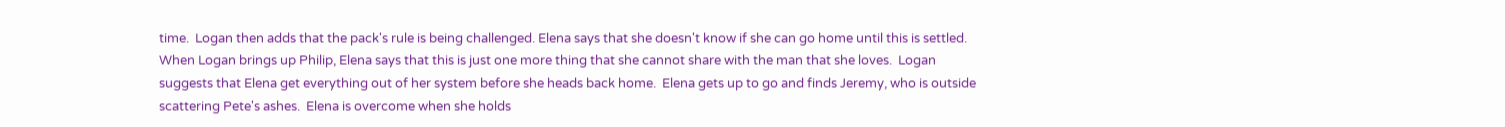time.  Logan then adds that the pack's rule is being challenged. Elena says that she doesn't know if she can go home until this is settled.  When Logan brings up Philip, Elena says that this is just one more thing that she cannot share with the man that she loves.  Logan suggests that Elena get everything out of her system before she heads back home.  Elena gets up to go and finds Jeremy, who is outside scattering Pete's ashes.  Elena is overcome when she holds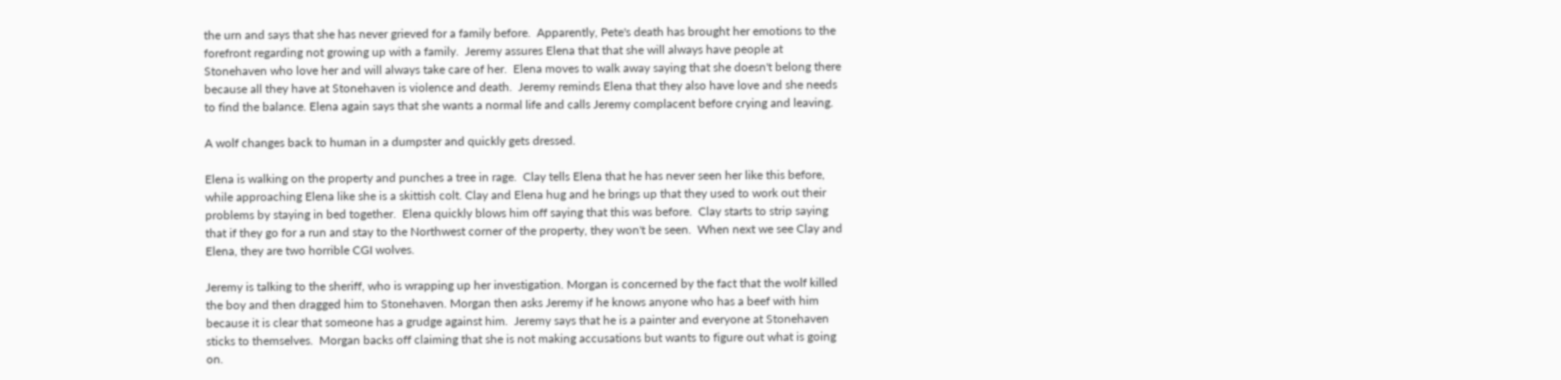the urn and says that she has never grieved for a family before.  Apparently, Pete's death has brought her emotions to the forefront regarding not growing up with a family.  Jeremy assures Elena that that she will always have people at Stonehaven who love her and will always take care of her.  Elena moves to walk away saying that she doesn't belong there because all they have at Stonehaven is violence and death.  Jeremy reminds Elena that they also have love and she needs to find the balance. Elena again says that she wants a normal life and calls Jeremy complacent before crying and leaving.

A wolf changes back to human in a dumpster and quickly gets dressed.

Elena is walking on the property and punches a tree in rage.  Clay tells Elena that he has never seen her like this before, while approaching Elena like she is a skittish colt. Clay and Elena hug and he brings up that they used to work out their problems by staying in bed together.  Elena quickly blows him off saying that this was before.  Clay starts to strip saying that if they go for a run and stay to the Northwest corner of the property, they won't be seen.  When next we see Clay and Elena, they are two horrible CGI wolves.

Jeremy is talking to the sheriff, who is wrapping up her investigation. Morgan is concerned by the fact that the wolf killed the boy and then dragged him to Stonehaven. Morgan then asks Jeremy if he knows anyone who has a beef with him because it is clear that someone has a grudge against him.  Jeremy says that he is a painter and everyone at Stonehaven sticks to themselves.  Morgan backs off claiming that she is not making accusations but wants to figure out what is going on.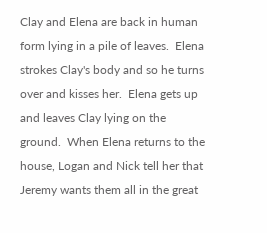Clay and Elena are back in human form lying in a pile of leaves.  Elena strokes Clay's body and so he turns over and kisses her.  Elena gets up and leaves Clay lying on the ground.  When Elena returns to the house, Logan and Nick tell her that Jeremy wants them all in the great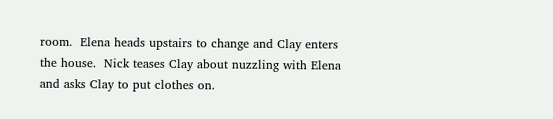room.  Elena heads upstairs to change and Clay enters the house.  Nick teases Clay about nuzzling with Elena and asks Clay to put clothes on.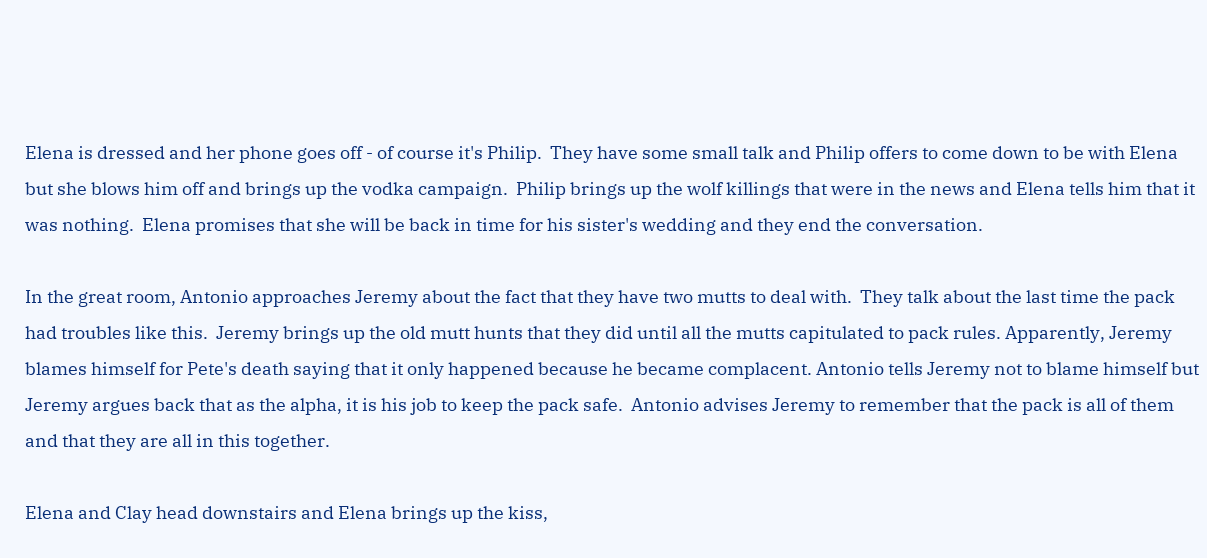Elena is dressed and her phone goes off - of course it's Philip.  They have some small talk and Philip offers to come down to be with Elena but she blows him off and brings up the vodka campaign.  Philip brings up the wolf killings that were in the news and Elena tells him that it was nothing.  Elena promises that she will be back in time for his sister's wedding and they end the conversation.

In the great room, Antonio approaches Jeremy about the fact that they have two mutts to deal with.  They talk about the last time the pack had troubles like this.  Jeremy brings up the old mutt hunts that they did until all the mutts capitulated to pack rules. Apparently, Jeremy blames himself for Pete's death saying that it only happened because he became complacent. Antonio tells Jeremy not to blame himself but Jeremy argues back that as the alpha, it is his job to keep the pack safe.  Antonio advises Jeremy to remember that the pack is all of them and that they are all in this together.

Elena and Clay head downstairs and Elena brings up the kiss,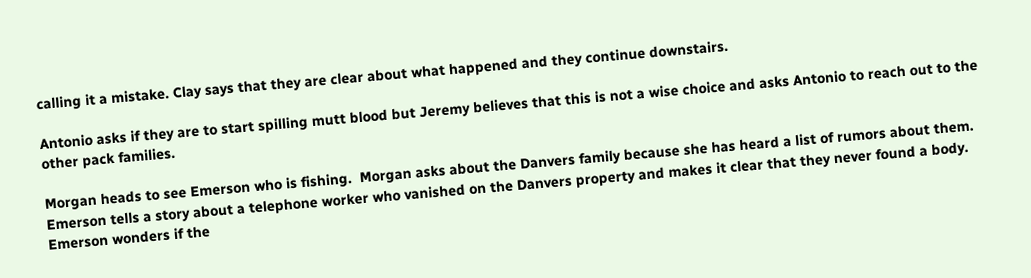calling it a mistake. Clay says that they are clear about what happened and they continue downstairs.

Antonio asks if they are to start spilling mutt blood but Jeremy believes that this is not a wise choice and asks Antonio to reach out to the other pack families.

Morgan heads to see Emerson who is fishing.  Morgan asks about the Danvers family because she has heard a list of rumors about them.  Emerson tells a story about a telephone worker who vanished on the Danvers property and makes it clear that they never found a body.  Emerson wonders if the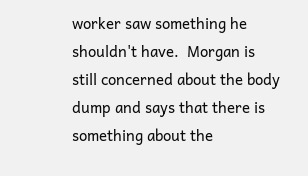worker saw something he shouldn't have.  Morgan is still concerned about the body dump and says that there is something about the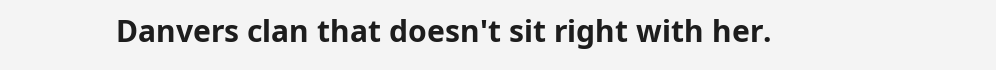Danvers clan that doesn't sit right with her.